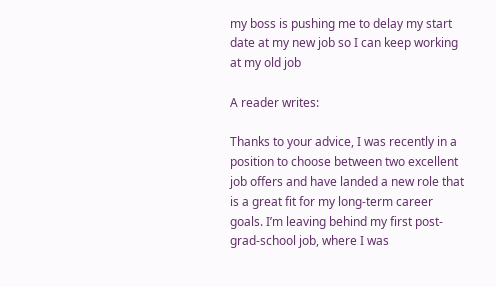my boss is pushing me to delay my start date at my new job so I can keep working at my old job

A reader writes:

Thanks to your advice, I was recently in a position to choose between two excellent job offers and have landed a new role that is a great fit for my long-term career goals. I’m leaving behind my first post-grad-school job, where I was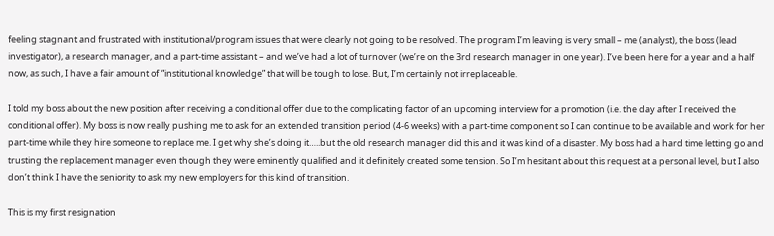feeling stagnant and frustrated with institutional/program issues that were clearly not going to be resolved. The program I’m leaving is very small – me (analyst), the boss (lead investigator), a research manager, and a part-time assistant – and we’ve had a lot of turnover (we’re on the 3rd research manager in one year). I’ve been here for a year and a half now, as such, I have a fair amount of “institutional knowledge” that will be tough to lose. But, I’m certainly not irreplaceable.

I told my boss about the new position after receiving a conditional offer due to the complicating factor of an upcoming interview for a promotion (i.e. the day after I received the conditional offer). My boss is now really pushing me to ask for an extended transition period (4-6 weeks) with a part-time component so I can continue to be available and work for her part-time while they hire someone to replace me. I get why she’s doing it…..but the old research manager did this and it was kind of a disaster. My boss had a hard time letting go and trusting the replacement manager even though they were eminently qualified and it definitely created some tension. So I’m hesitant about this request at a personal level, but I also don’t think I have the seniority to ask my new employers for this kind of transition.

This is my first resignation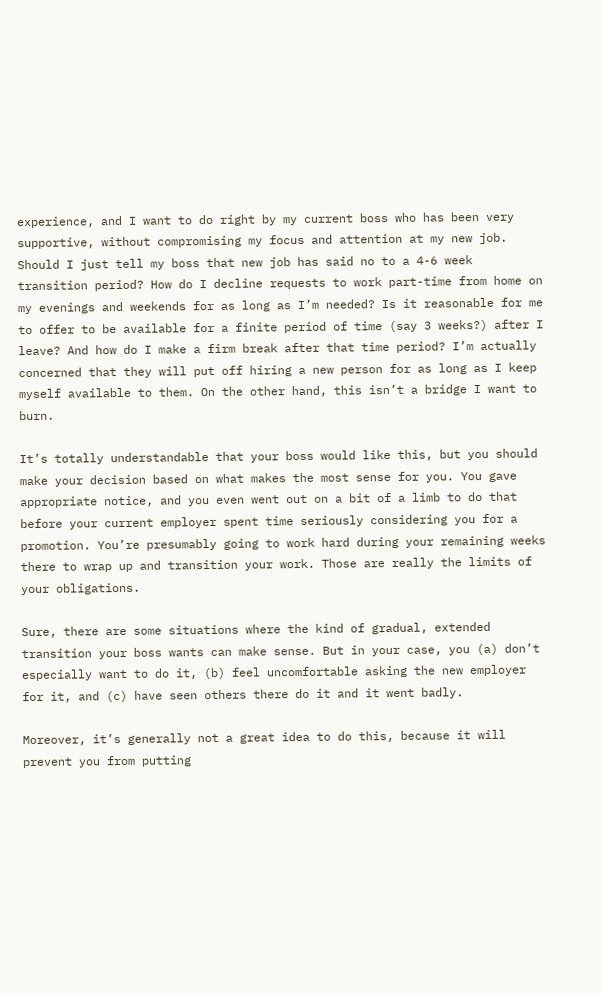experience, and I want to do right by my current boss who has been very supportive, without compromising my focus and attention at my new job. Should I just tell my boss that new job has said no to a 4-6 week transition period? How do I decline requests to work part-time from home on my evenings and weekends for as long as I’m needed? Is it reasonable for me to offer to be available for a finite period of time (say 3 weeks?) after I leave? And how do I make a firm break after that time period? I’m actually concerned that they will put off hiring a new person for as long as I keep myself available to them. On the other hand, this isn’t a bridge I want to burn.

It’s totally understandable that your boss would like this, but you should make your decision based on what makes the most sense for you. You gave appropriate notice, and you even went out on a bit of a limb to do that before your current employer spent time seriously considering you for a promotion. You’re presumably going to work hard during your remaining weeks there to wrap up and transition your work. Those are really the limits of your obligations.

Sure, there are some situations where the kind of gradual, extended transition your boss wants can make sense. But in your case, you (a) don’t especially want to do it, (b) feel uncomfortable asking the new employer for it, and (c) have seen others there do it and it went badly.

Moreover, it’s generally not a great idea to do this, because it will prevent you from putting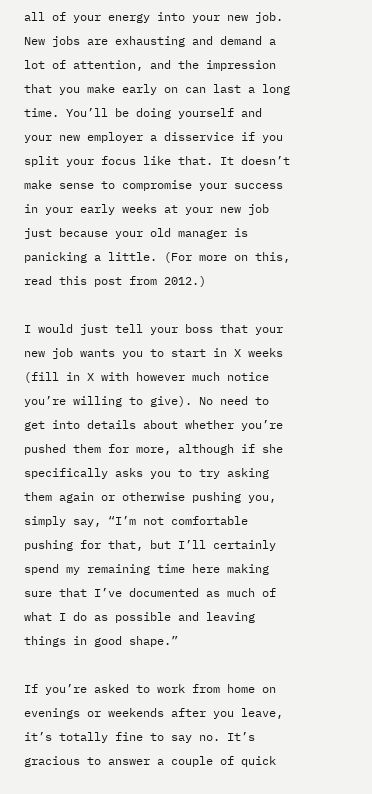all of your energy into your new job. New jobs are exhausting and demand a lot of attention, and the impression that you make early on can last a long time. You’ll be doing yourself and your new employer a disservice if you split your focus like that. It doesn’t make sense to compromise your success in your early weeks at your new job just because your old manager is panicking a little. (For more on this, read this post from 2012.)

I would just tell your boss that your new job wants you to start in X weeks (fill in X with however much notice you’re willing to give). No need to get into details about whether you’re pushed them for more, although if she specifically asks you to try asking them again or otherwise pushing you, simply say, “I’m not comfortable pushing for that, but I’ll certainly spend my remaining time here making sure that I’ve documented as much of what I do as possible and leaving things in good shape.”

If you’re asked to work from home on evenings or weekends after you leave, it’s totally fine to say no. It’s gracious to answer a couple of quick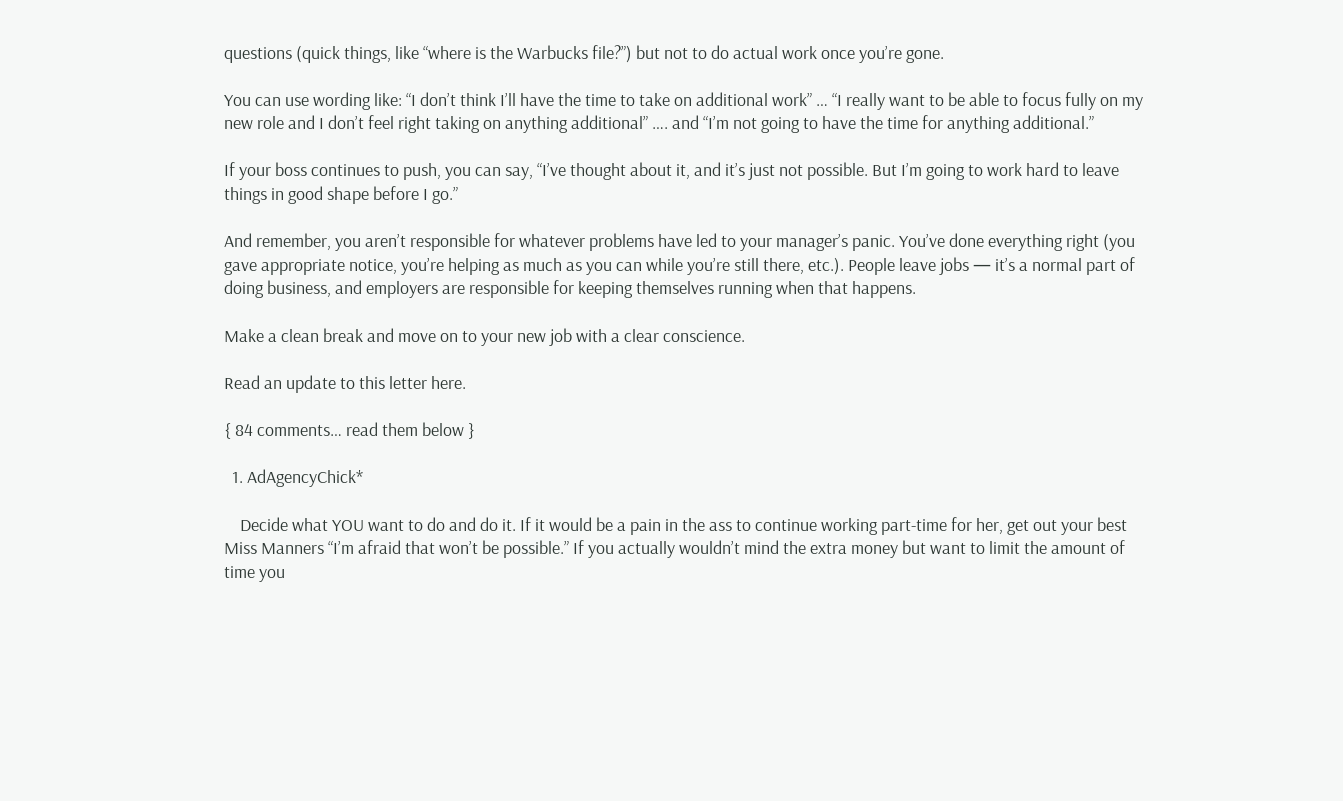questions (quick things, like “where is the Warbucks file?”) but not to do actual work once you’re gone.

You can use wording like: “I don’t think I’ll have the time to take on additional work” … “I really want to be able to focus fully on my new role and I don’t feel right taking on anything additional” …. and “I’m not going to have the time for anything additional.”

If your boss continues to push, you can say, “I’ve thought about it, and it’s just not possible. But I’m going to work hard to leave things in good shape before I go.”

And remember, you aren’t responsible for whatever problems have led to your manager’s panic. You’ve done everything right (you gave appropriate notice, you’re helping as much as you can while you’re still there, etc.). People leave jobs — it’s a normal part of doing business, and employers are responsible for keeping themselves running when that happens.

Make a clean break and move on to your new job with a clear conscience.

Read an update to this letter here.

{ 84 comments… read them below }

  1. AdAgencyChick*

    Decide what YOU want to do and do it. If it would be a pain in the ass to continue working part-time for her, get out your best Miss Manners “I’m afraid that won’t be possible.” If you actually wouldn’t mind the extra money but want to limit the amount of time you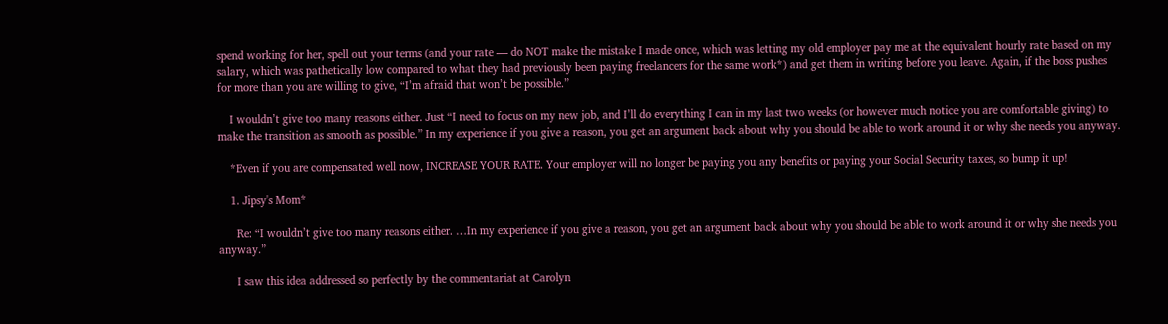spend working for her, spell out your terms (and your rate — do NOT make the mistake I made once, which was letting my old employer pay me at the equivalent hourly rate based on my salary, which was pathetically low compared to what they had previously been paying freelancers for the same work*) and get them in writing before you leave. Again, if the boss pushes for more than you are willing to give, “I’m afraid that won’t be possible.”

    I wouldn’t give too many reasons either. Just “I need to focus on my new job, and I’ll do everything I can in my last two weeks (or however much notice you are comfortable giving) to make the transition as smooth as possible.” In my experience if you give a reason, you get an argument back about why you should be able to work around it or why she needs you anyway.

    *Even if you are compensated well now, INCREASE YOUR RATE. Your employer will no longer be paying you any benefits or paying your Social Security taxes, so bump it up!

    1. Jipsy's Mom*

      Re: “I wouldn’t give too many reasons either. …In my experience if you give a reason, you get an argument back about why you should be able to work around it or why she needs you anyway.”

      I saw this idea addressed so perfectly by the commentariat at Carolyn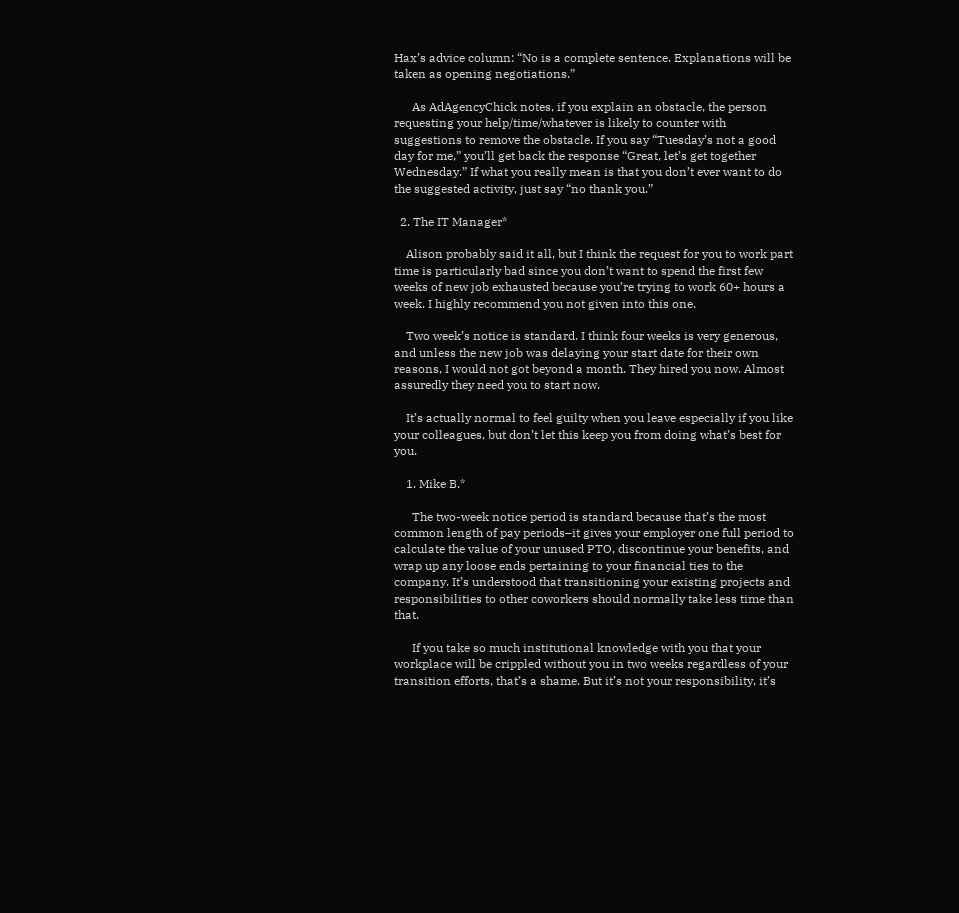Hax’s advice column: “No is a complete sentence. Explanations will be taken as opening negotiations.”

      As AdAgencyChick notes, if you explain an obstacle, the person requesting your help/time/whatever is likely to counter with suggestions to remove the obstacle. If you say “Tuesday’s not a good day for me,” you’ll get back the response “Great, let’s get together Wednesday.” If what you really mean is that you don’t ever want to do the suggested activity, just say “no thank you.”

  2. The IT Manager*

    Alison probably said it all, but I think the request for you to work part time is particularly bad since you don’t want to spend the first few weeks of new job exhausted because you’re trying to work 60+ hours a week. I highly recommend you not given into this one.

    Two week’s notice is standard. I think four weeks is very generous, and unless the new job was delaying your start date for their own reasons, I would not got beyond a month. They hired you now. Almost assuredly they need you to start now.

    It’s actually normal to feel guilty when you leave especially if you like your colleagues, but don’t let this keep you from doing what’s best for you.

    1. Mike B.*

      The two-week notice period is standard because that’s the most common length of pay periods–it gives your employer one full period to calculate the value of your unused PTO, discontinue your benefits, and wrap up any loose ends pertaining to your financial ties to the company. It’s understood that transitioning your existing projects and responsibilities to other coworkers should normally take less time than that.

      If you take so much institutional knowledge with you that your workplace will be crippled without you in two weeks regardless of your transition efforts, that’s a shame. But it’s not your responsibility, it’s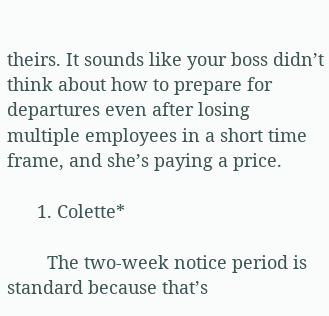theirs. It sounds like your boss didn’t think about how to prepare for departures even after losing multiple employees in a short time frame, and she’s paying a price.

      1. Colette*

        The two-week notice period is standard because that’s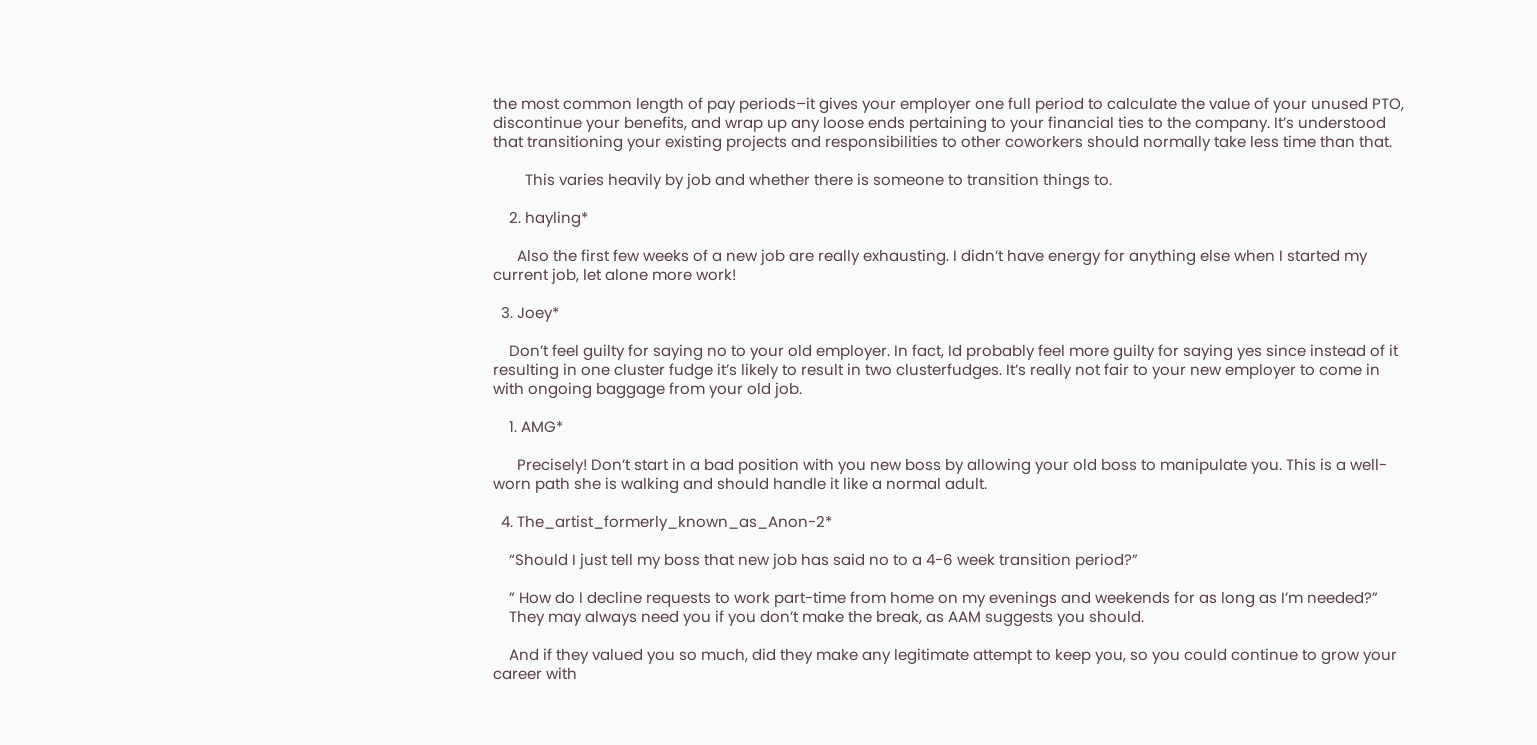the most common length of pay periods–it gives your employer one full period to calculate the value of your unused PTO, discontinue your benefits, and wrap up any loose ends pertaining to your financial ties to the company. It’s understood that transitioning your existing projects and responsibilities to other coworkers should normally take less time than that.

        This varies heavily by job and whether there is someone to transition things to.

    2. hayling*

      Also the first few weeks of a new job are really exhausting. I didn’t have energy for anything else when I started my current job, let alone more work!

  3. Joey*

    Don’t feel guilty for saying no to your old employer. In fact, Id probably feel more guilty for saying yes since instead of it resulting in one cluster fudge it’s likely to result in two clusterfudges. It’s really not fair to your new employer to come in with ongoing baggage from your old job.

    1. AMG*

      Precisely! Don’t start in a bad position with you new boss by allowing your old boss to manipulate you. This is a well-worn path she is walking and should handle it like a normal adult.

  4. The_artist_formerly_known_as_Anon-2*

    “Should I just tell my boss that new job has said no to a 4-6 week transition period?”

    ” How do I decline requests to work part-time from home on my evenings and weekends for as long as I’m needed?”
    They may always need you if you don’t make the break, as AAM suggests you should.

    And if they valued you so much, did they make any legitimate attempt to keep you, so you could continue to grow your career with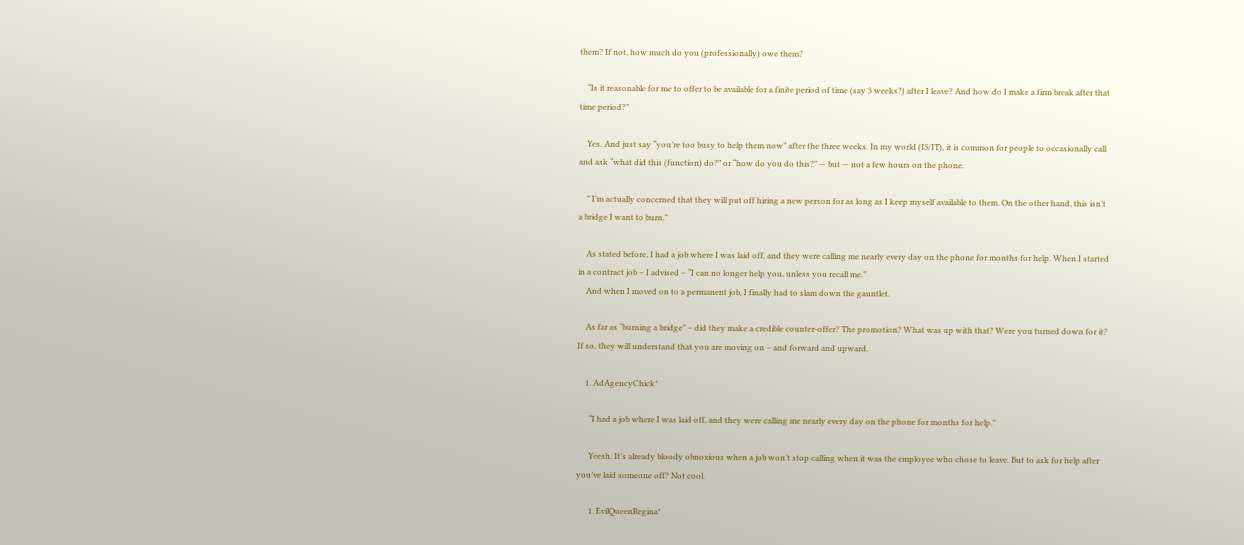them? If not, how much do you (professionally) owe them?

    “Is it reasonable for me to offer to be available for a finite period of time (say 3 weeks?) after I leave? And how do I make a firm break after that time period?”

    Yes. And just say “you’re too busy to help them now” after the three weeks. In my world (IS/IT), it is common for people to occasionally call and ask “what did this (function) do?” or “how do you do this?” — but — not a few hours on the phone.

    ” I’m actually concerned that they will put off hiring a new person for as long as I keep myself available to them. On the other hand, this isn’t a bridge I want to burn.”

    As stated before, I had a job where I was laid off, and they were calling me nearly every day on the phone for months for help. When I started in a contract job – I advised – “I can no longer help you, unless you recall me.”
    And when I moved on to a permanent job, I finally had to slam down the gauntlet.

    As far as “burning a bridge” – did they make a credible counter-offer? The promotion? What was up with that? Were you turned down for it? If so, they will understand that you are moving on – and forward and upward.

    1. AdAgencyChick*

      “I had a job where I was laid off, and they were calling me nearly every day on the phone for months for help.”

      Yeesh. It’s already bloody obnoxious when a job won’t stop calling when it was the employee who chose to leave. But to ask for help after you’ve laid someone off? Not cool.

      1. EvilQueenRegina*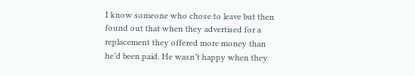I know someone who chose to leave but then found out that when they advertised for a replacement they offered more money than he’d been paid. He wasn’t happy when they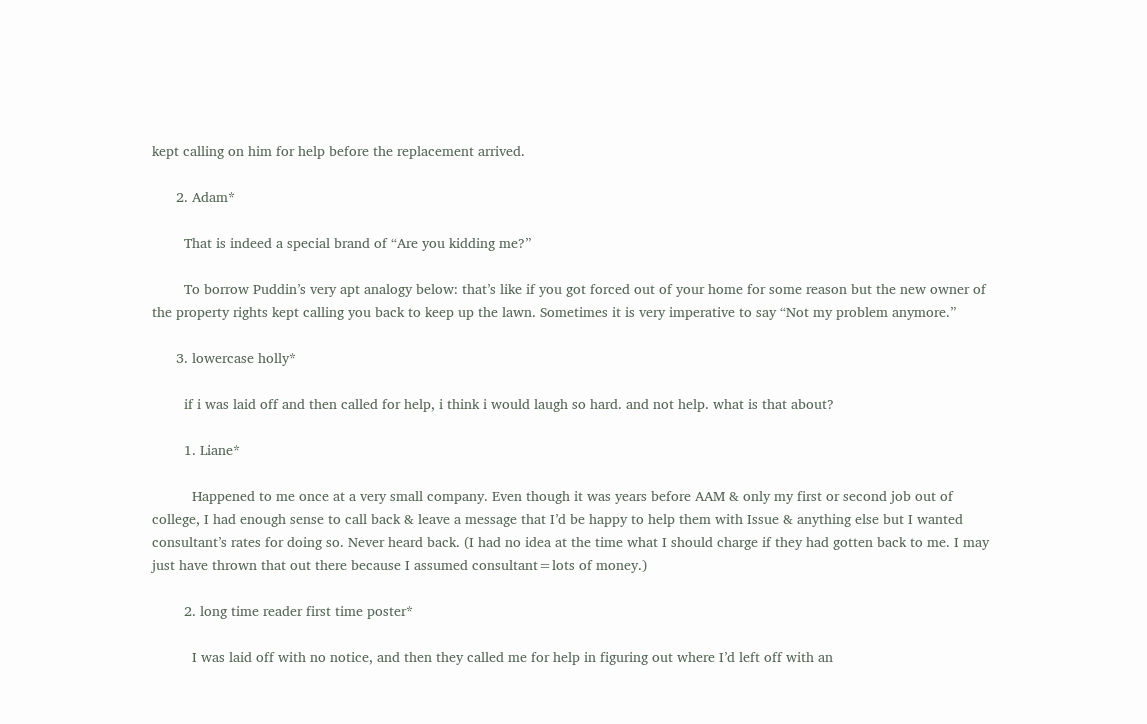kept calling on him for help before the replacement arrived.

      2. Adam*

        That is indeed a special brand of “Are you kidding me?”

        To borrow Puddin’s very apt analogy below: that’s like if you got forced out of your home for some reason but the new owner of the property rights kept calling you back to keep up the lawn. Sometimes it is very imperative to say “Not my problem anymore.”

      3. lowercase holly*

        if i was laid off and then called for help, i think i would laugh so hard. and not help. what is that about?

        1. Liane*

          Happened to me once at a very small company. Even though it was years before AAM & only my first or second job out of college, I had enough sense to call back & leave a message that I’d be happy to help them with Issue & anything else but I wanted consultant’s rates for doing so. Never heard back. (I had no idea at the time what I should charge if they had gotten back to me. I may just have thrown that out there because I assumed consultant=lots of money.)

        2. long time reader first time poster*

          I was laid off with no notice, and then they called me for help in figuring out where I’d left off with an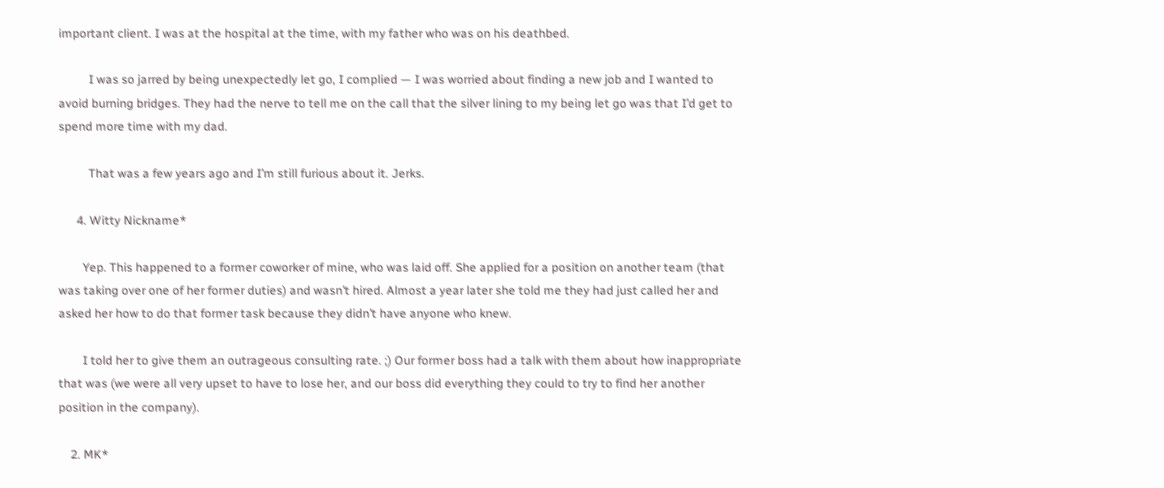important client. I was at the hospital at the time, with my father who was on his deathbed.

          I was so jarred by being unexpectedly let go, I complied — I was worried about finding a new job and I wanted to avoid burning bridges. They had the nerve to tell me on the call that the silver lining to my being let go was that I’d get to spend more time with my dad.

          That was a few years ago and I’m still furious about it. Jerks.

      4. Witty Nickname*

        Yep. This happened to a former coworker of mine, who was laid off. She applied for a position on another team (that was taking over one of her former duties) and wasn’t hired. Almost a year later she told me they had just called her and asked her how to do that former task because they didn’t have anyone who knew.

        I told her to give them an outrageous consulting rate. ;) Our former boss had a talk with them about how inappropriate that was (we were all very upset to have to lose her, and our boss did everything they could to try to find her another position in the company).

    2. MK*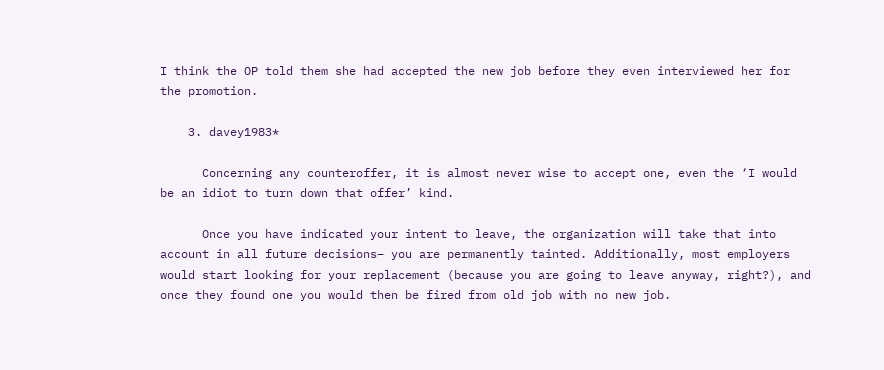I think the OP told them she had accepted the new job before they even interviewed her for the promotion.

    3. davey1983*

      Concerning any counteroffer, it is almost never wise to accept one, even the ‘I would be an idiot to turn down that offer’ kind.

      Once you have indicated your intent to leave, the organization will take that into account in all future decisions– you are permanently tainted. Additionally, most employers would start looking for your replacement (because you are going to leave anyway, right?), and once they found one you would then be fired from old job with no new job.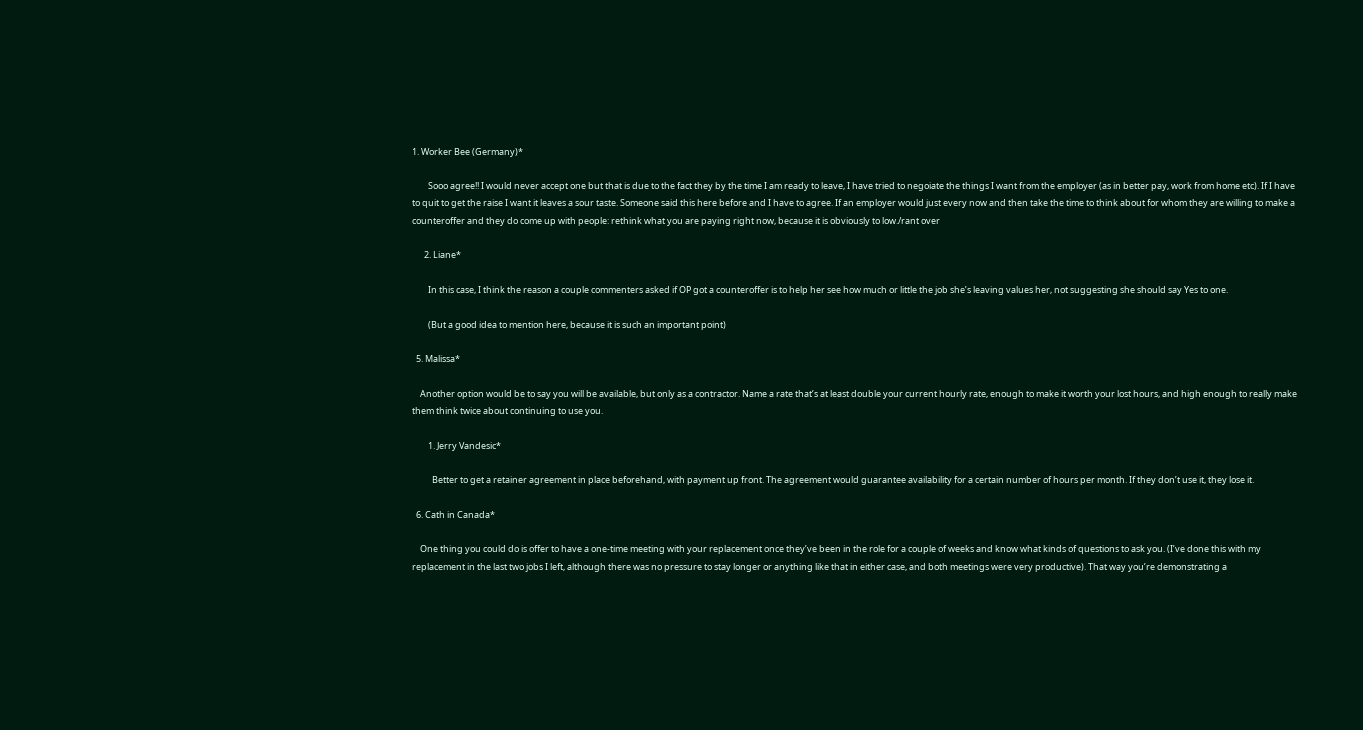1. Worker Bee (Germany)*

        Sooo agree!! I would never accept one but that is due to the fact they by the time I am ready to leave, I have tried to negoiate the things I want from the employer (as in better pay, work from home etc). If I have to quit to get the raise I want it leaves a sour taste. Someone said this here before and I have to agree. If an employer would just every now and then take the time to think about for whom they are willing to make a counteroffer and they do come up with people: rethink what you are paying right now, because it is obviously to low./rant over

      2. Liane*

        In this case, I think the reason a couple commenters asked if OP got a counteroffer is to help her see how much or little the job she’s leaving values her, not suggesting she should say Yes to one.

        (But a good idea to mention here, because it is such an important point)

  5. Malissa*

    Another option would be to say you will be available, but only as a contractor. Name a rate that’s at least double your current hourly rate, enough to make it worth your lost hours, and high enough to really make them think twice about continuing to use you.

        1. Jerry Vandesic*

          Better to get a retainer agreement in place beforehand, with payment up front. The agreement would guarantee availability for a certain number of hours per month. If they don’t use it, they lose it.

  6. Cath in Canada*

    One thing you could do is offer to have a one-time meeting with your replacement once they’ve been in the role for a couple of weeks and know what kinds of questions to ask you. (I’ve done this with my replacement in the last two jobs I left, although there was no pressure to stay longer or anything like that in either case, and both meetings were very productive). That way you’re demonstrating a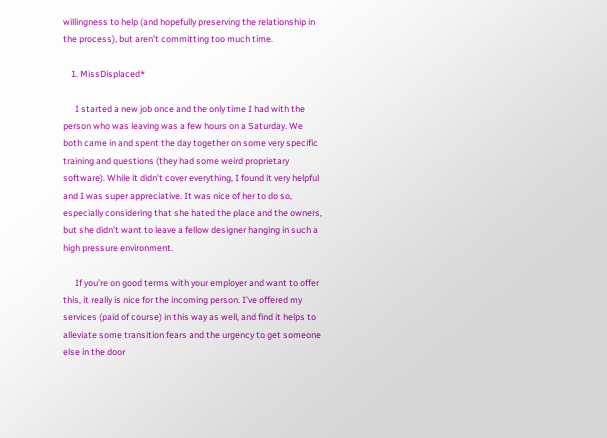willingness to help (and hopefully preserving the relationship in the process), but aren’t committing too much time.

    1. MissDisplaced*

      I started a new job once and the only time I had with the person who was leaving was a few hours on a Saturday. We both came in and spent the day together on some very specific training and questions (they had some weird proprietary software). While it didn’t cover everything, I found it very helpful and I was super appreciative. It was nice of her to do so, especially considering that she hated the place and the owners, but she didn’t want to leave a fellow designer hanging in such a high pressure environment.

      If you’re on good terms with your employer and want to offer this, it really is nice for the incoming person. I’ve offered my services (paid of course) in this way as well, and find it helps to alleviate some transition fears and the urgency to get someone else in the door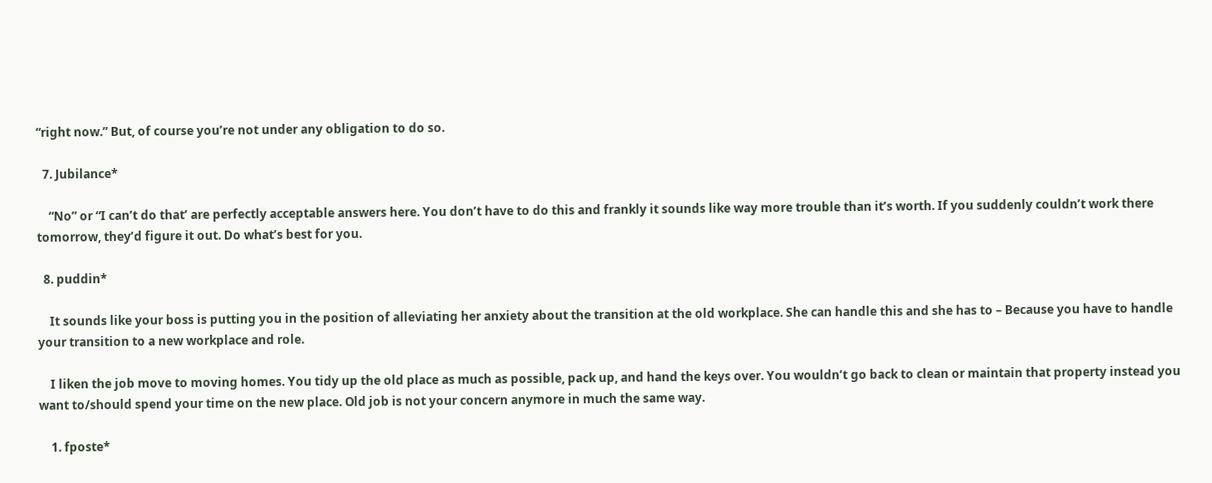“right now.” But, of course you’re not under any obligation to do so.

  7. Jubilance*

    “No” or “I can’t do that’ are perfectly acceptable answers here. You don’t have to do this and frankly it sounds like way more trouble than it’s worth. If you suddenly couldn’t work there tomorrow, they’d figure it out. Do what’s best for you.

  8. puddin*

    It sounds like your boss is putting you in the position of alleviating her anxiety about the transition at the old workplace. She can handle this and she has to – Because you have to handle your transition to a new workplace and role.

    I liken the job move to moving homes. You tidy up the old place as much as possible, pack up, and hand the keys over. You wouldn’t go back to clean or maintain that property instead you want to/should spend your time on the new place. Old job is not your concern anymore in much the same way.

    1. fposte*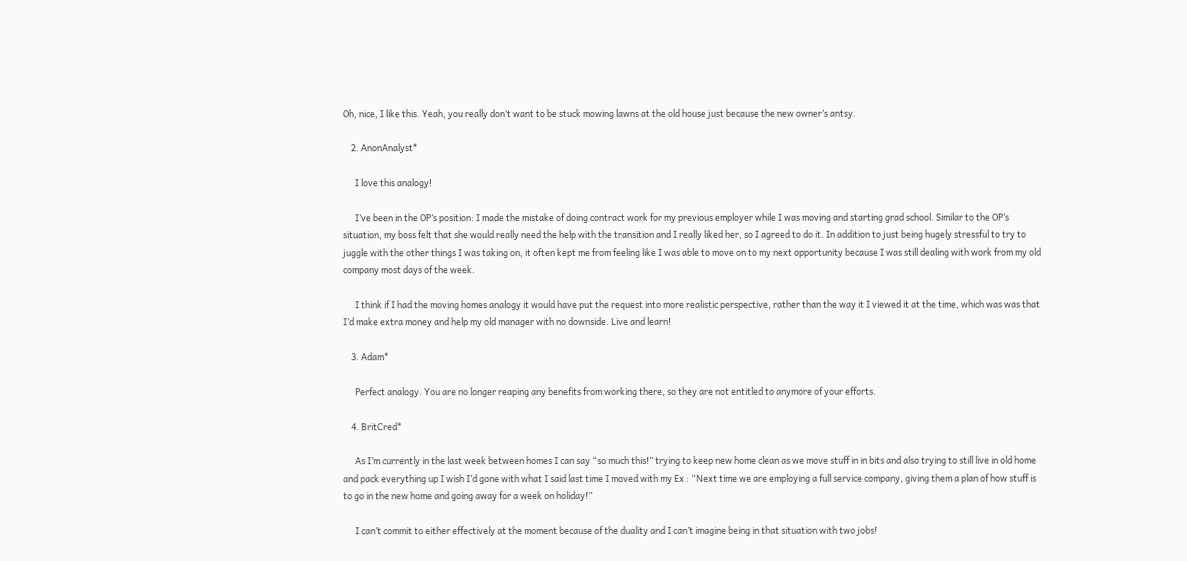Oh, nice, I like this. Yeah, you really don’t want to be stuck mowing lawns at the old house just because the new owner’s antsy.

    2. AnonAnalyst*

      I love this analogy!

      I’ve been in the OP’s position: I made the mistake of doing contract work for my previous employer while I was moving and starting grad school. Similar to the OP’s situation, my boss felt that she would really need the help with the transition and I really liked her, so I agreed to do it. In addition to just being hugely stressful to try to juggle with the other things I was taking on, it often kept me from feeling like I was able to move on to my next opportunity because I was still dealing with work from my old company most days of the week.

      I think if I had the moving homes analogy it would have put the request into more realistic perspective, rather than the way it I viewed it at the time, which was was that I’d make extra money and help my old manager with no downside. Live and learn!

    3. Adam*

      Perfect analogy. You are no longer reaping any benefits from working there, so they are not entitled to anymore of your efforts.

    4. BritCred*

      As I’m currently in the last week between homes I can say “so much this!” trying to keep new home clean as we move stuff in in bits and also trying to still live in old home and pack everything up I wish I’d gone with what I said last time I moved with my Ex : “Next time we are employing a full service company, giving them a plan of how stuff is to go in the new home and going away for a week on holiday!”

      I can’t commit to either effectively at the moment because of the duality and I can’t imagine being in that situation with two jobs!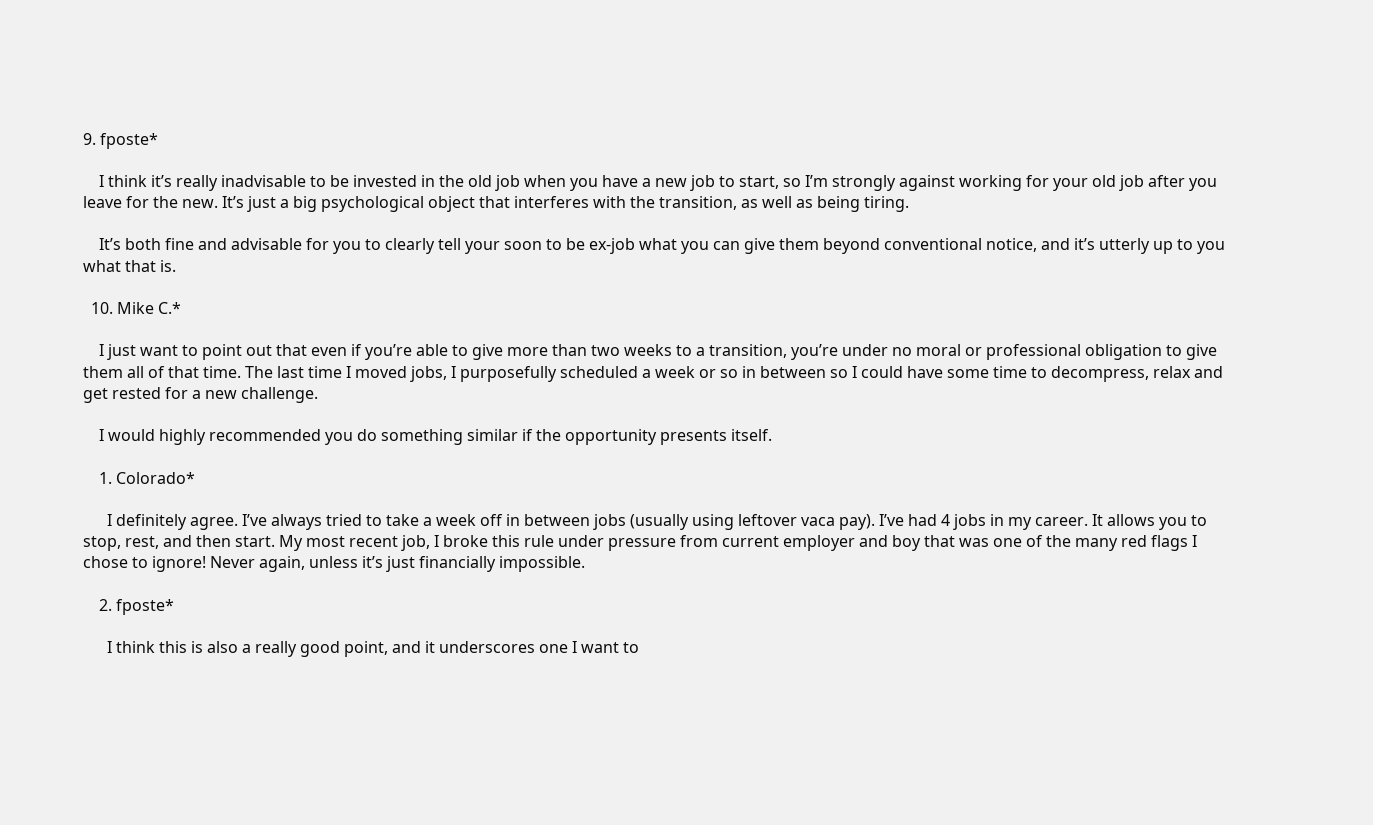9. fposte*

    I think it’s really inadvisable to be invested in the old job when you have a new job to start, so I’m strongly against working for your old job after you leave for the new. It’s just a big psychological object that interferes with the transition, as well as being tiring.

    It’s both fine and advisable for you to clearly tell your soon to be ex-job what you can give them beyond conventional notice, and it’s utterly up to you what that is.

  10. Mike C.*

    I just want to point out that even if you’re able to give more than two weeks to a transition, you’re under no moral or professional obligation to give them all of that time. The last time I moved jobs, I purposefully scheduled a week or so in between so I could have some time to decompress, relax and get rested for a new challenge.

    I would highly recommended you do something similar if the opportunity presents itself.

    1. Colorado*

      I definitely agree. I’ve always tried to take a week off in between jobs (usually using leftover vaca pay). I’ve had 4 jobs in my career. It allows you to stop, rest, and then start. My most recent job, I broke this rule under pressure from current employer and boy that was one of the many red flags I chose to ignore! Never again, unless it’s just financially impossible.

    2. fposte*

      I think this is also a really good point, and it underscores one I want to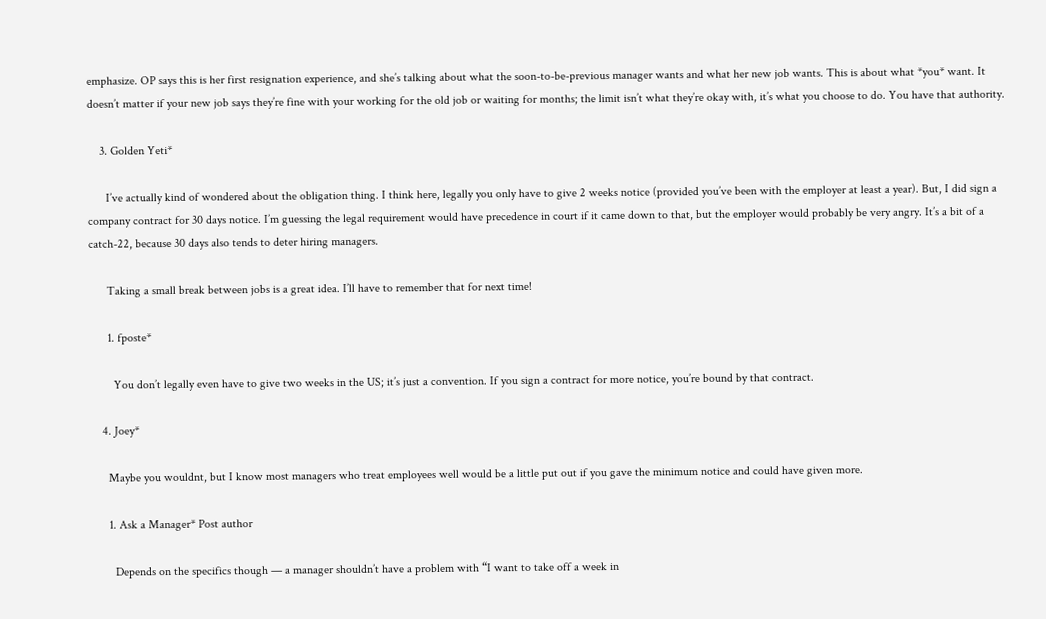emphasize. OP says this is her first resignation experience, and she’s talking about what the soon-to-be-previous manager wants and what her new job wants. This is about what *you* want. It doesn’t matter if your new job says they’re fine with your working for the old job or waiting for months; the limit isn’t what they’re okay with, it’s what you choose to do. You have that authority.

    3. Golden Yeti*

      I’ve actually kind of wondered about the obligation thing. I think here, legally you only have to give 2 weeks notice (provided you’ve been with the employer at least a year). But, I did sign a company contract for 30 days notice. I’m guessing the legal requirement would have precedence in court if it came down to that, but the employer would probably be very angry. It’s a bit of a catch-22, because 30 days also tends to deter hiring managers.

      Taking a small break between jobs is a great idea. I’ll have to remember that for next time!

      1. fposte*

        You don’t legally even have to give two weeks in the US; it’s just a convention. If you sign a contract for more notice, you’re bound by that contract.

    4. Joey*

      Maybe you wouldnt, but I know most managers who treat employees well would be a little put out if you gave the minimum notice and could have given more.

      1. Ask a Manager* Post author

        Depends on the specifics though — a manager shouldn’t have a problem with “I want to take off a week in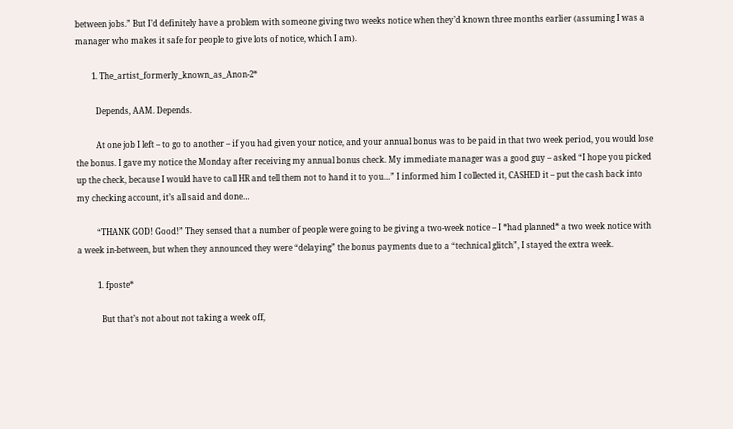between jobs.” But I’d definitely have a problem with someone giving two weeks notice when they’d known three months earlier (assuming I was a manager who makes it safe for people to give lots of notice, which I am).

        1. The_artist_formerly_known_as_Anon-2*

          Depends, AAM. Depends.

          At one job I left – to go to another – if you had given your notice, and your annual bonus was to be paid in that two week period, you would lose the bonus. I gave my notice the Monday after receiving my annual bonus check. My immediate manager was a good guy – asked “I hope you picked up the check, because I would have to call HR and tell them not to hand it to you…” I informed him I collected it, CASHED it – put the cash back into my checking account, it’s all said and done…

          “THANK GOD! Good!” They sensed that a number of people were going to be giving a two-week notice – I *had planned* a two week notice with a week in-between, but when they announced they were “delaying” the bonus payments due to a “technical glitch”, I stayed the extra week.

          1. fposte*

            But that’s not about not taking a week off,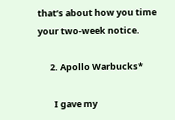that’s about how you time your two-week notice.

      2. Apollo Warbucks*

        I gave my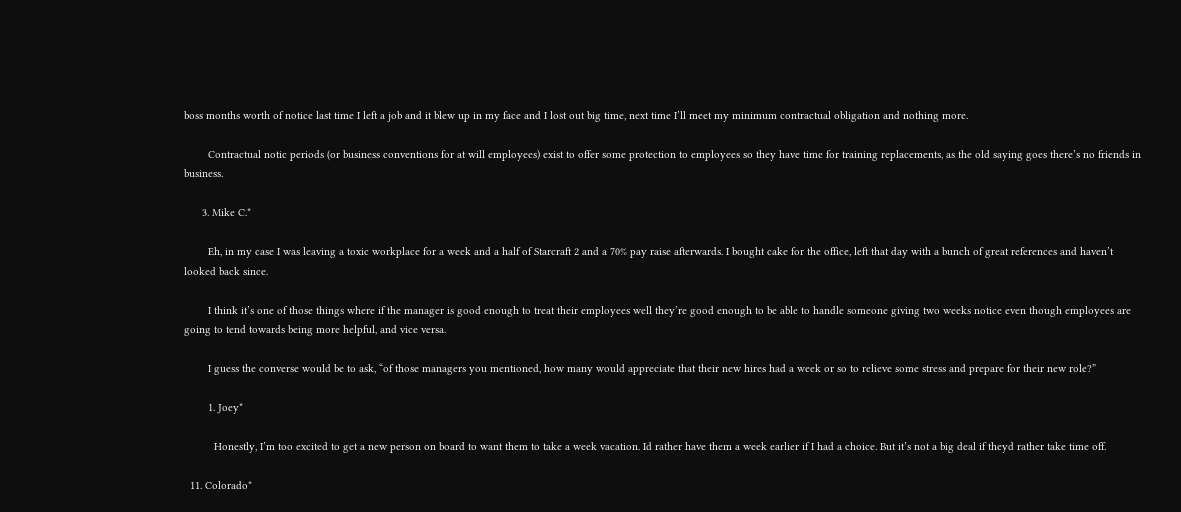boss months worth of notice last time I left a job and it blew up in my face and I lost out big time, next time I’ll meet my minimum contractual obligation and nothing more.

        Contractual notic periods (or business conventions for at will employees) exist to offer some protection to employees so they have time for training replacements, as the old saying goes there’s no friends in business.

      3. Mike C.*

        Eh, in my case I was leaving a toxic workplace for a week and a half of Starcraft 2 and a 70% pay raise afterwards. I bought cake for the office, left that day with a bunch of great references and haven’t looked back since.

        I think it’s one of those things where if the manager is good enough to treat their employees well they’re good enough to be able to handle someone giving two weeks notice even though employees are going to tend towards being more helpful, and vice versa.

        I guess the converse would be to ask, “of those managers you mentioned, how many would appreciate that their new hires had a week or so to relieve some stress and prepare for their new role?”

        1. Joey*

          Honestly, I’m too excited to get a new person on board to want them to take a week vacation. Id rather have them a week earlier if I had a choice. But it’s not a big deal if theyd rather take time off.

  11. Colorado*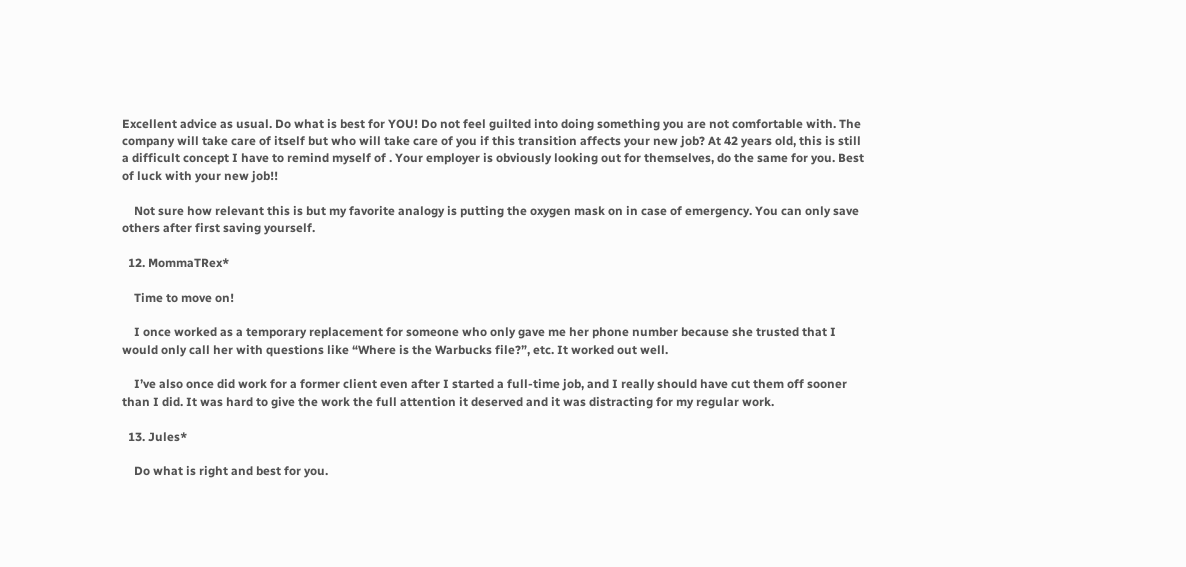Excellent advice as usual. Do what is best for YOU! Do not feel guilted into doing something you are not comfortable with. The company will take care of itself but who will take care of you if this transition affects your new job? At 42 years old, this is still a difficult concept I have to remind myself of . Your employer is obviously looking out for themselves, do the same for you. Best of luck with your new job!!

    Not sure how relevant this is but my favorite analogy is putting the oxygen mask on in case of emergency. You can only save others after first saving yourself.

  12. MommaTRex*

    Time to move on!

    I once worked as a temporary replacement for someone who only gave me her phone number because she trusted that I would only call her with questions like “Where is the Warbucks file?”, etc. It worked out well.

    I’ve also once did work for a former client even after I started a full-time job, and I really should have cut them off sooner than I did. It was hard to give the work the full attention it deserved and it was distracting for my regular work.

  13. Jules*

    Do what is right and best for you.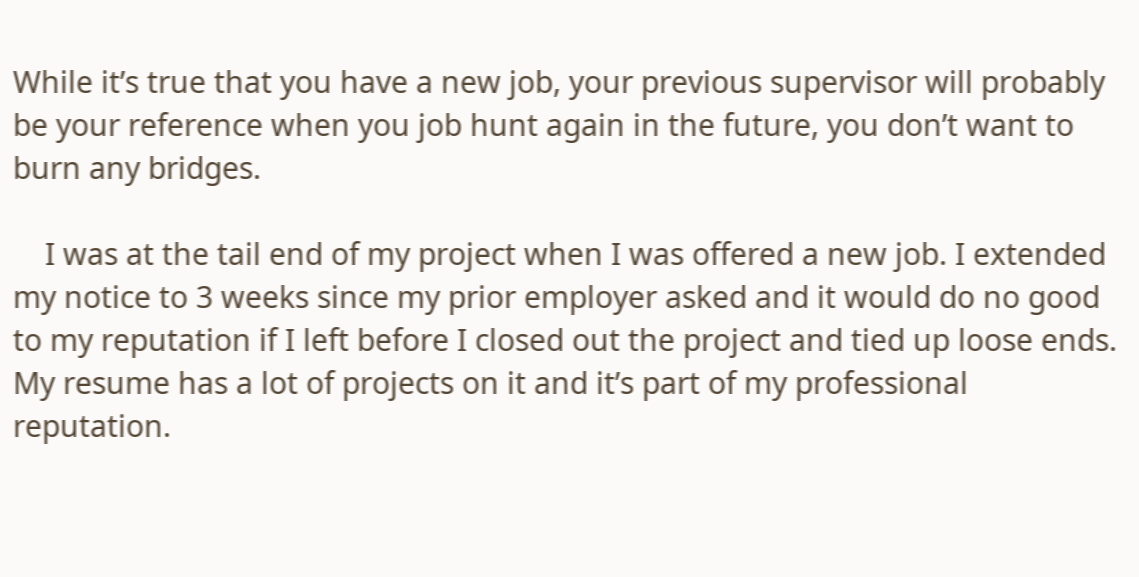While it’s true that you have a new job, your previous supervisor will probably be your reference when you job hunt again in the future, you don’t want to burn any bridges.

    I was at the tail end of my project when I was offered a new job. I extended my notice to 3 weeks since my prior employer asked and it would do no good to my reputation if I left before I closed out the project and tied up loose ends. My resume has a lot of projects on it and it’s part of my professional reputation.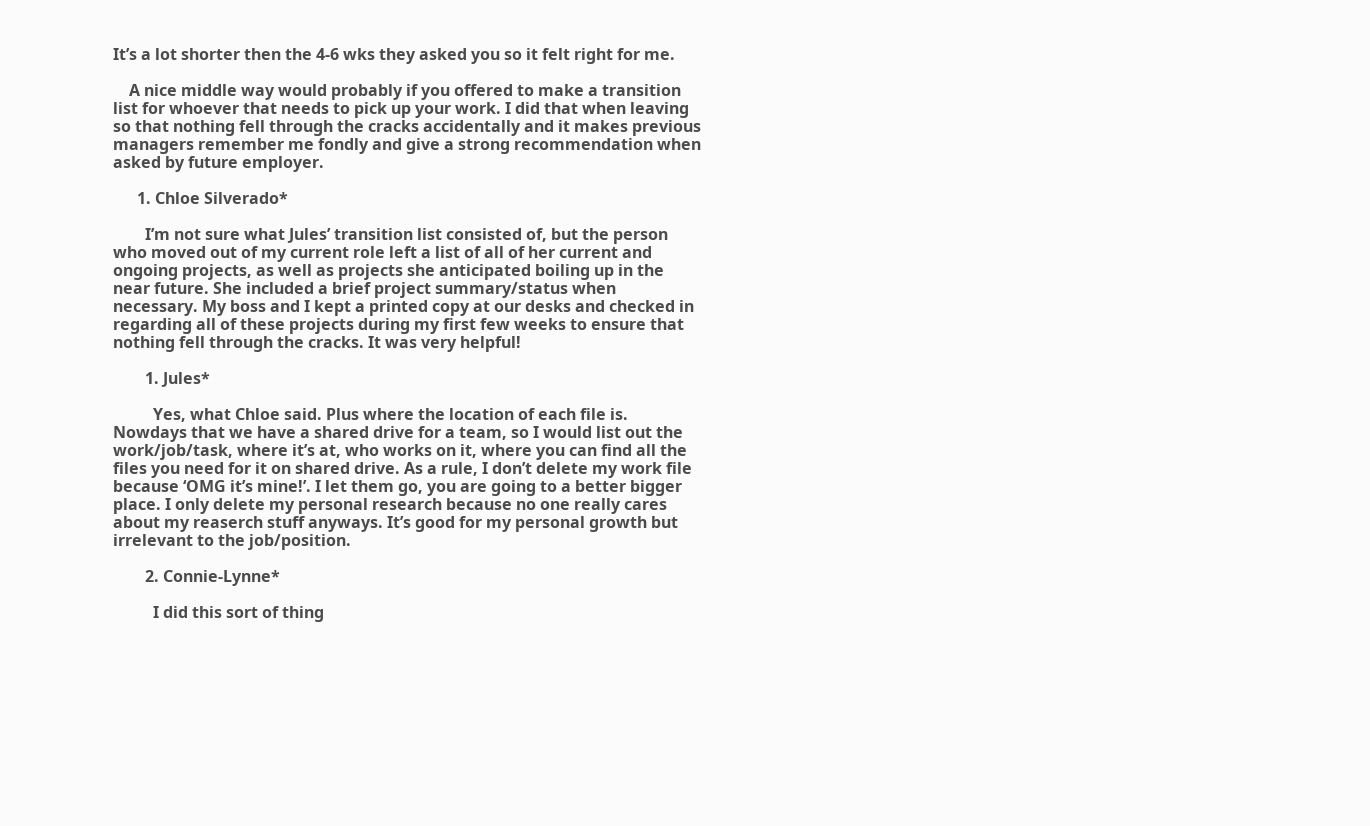It’s a lot shorter then the 4-6 wks they asked you so it felt right for me.

    A nice middle way would probably if you offered to make a transition list for whoever that needs to pick up your work. I did that when leaving so that nothing fell through the cracks accidentally and it makes previous managers remember me fondly and give a strong recommendation when asked by future employer.

      1. Chloe Silverado*

        I’m not sure what Jules’ transition list consisted of, but the person who moved out of my current role left a list of all of her current and ongoing projects, as well as projects she anticipated boiling up in the near future. She included a brief project summary/status when necessary. My boss and I kept a printed copy at our desks and checked in regarding all of these projects during my first few weeks to ensure that nothing fell through the cracks. It was very helpful!

        1. Jules*

          Yes, what Chloe said. Plus where the location of each file is. Nowdays that we have a shared drive for a team, so I would list out the work/job/task, where it’s at, who works on it, where you can find all the files you need for it on shared drive. As a rule, I don’t delete my work file because ‘OMG it’s mine!’. I let them go, you are going to a better bigger place. I only delete my personal research because no one really cares about my reaserch stuff anyways. It’s good for my personal growth but irrelevant to the job/position.

        2. Connie-Lynne*

          I did this sort of thing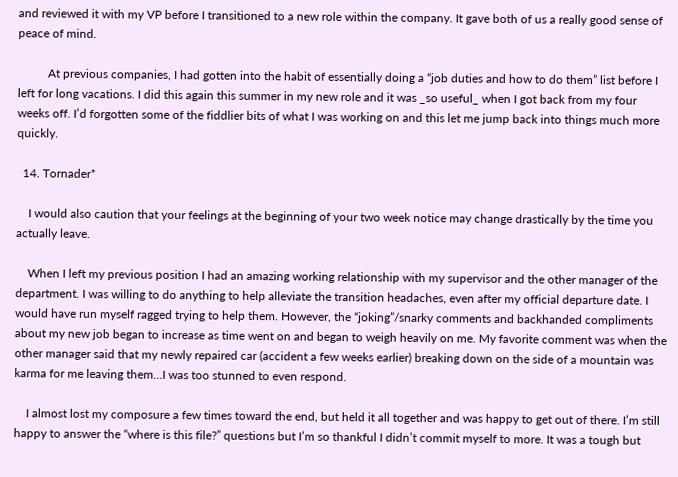and reviewed it with my VP before I transitioned to a new role within the company. It gave both of us a really good sense of peace of mind.

          At previous companies, I had gotten into the habit of essentially doing a “job duties and how to do them” list before I left for long vacations. I did this again this summer in my new role and it was _so useful_ when I got back from my four weeks off. I’d forgotten some of the fiddlier bits of what I was working on and this let me jump back into things much more quickly.

  14. Tornader*

    I would also caution that your feelings at the beginning of your two week notice may change drastically by the time you actually leave.

    When I left my previous position I had an amazing working relationship with my supervisor and the other manager of the department. I was willing to do anything to help alleviate the transition headaches, even after my official departure date. I would have run myself ragged trying to help them. However, the “joking”/snarky comments and backhanded compliments about my new job began to increase as time went on and began to weigh heavily on me. My favorite comment was when the other manager said that my newly repaired car (accident a few weeks earlier) breaking down on the side of a mountain was karma for me leaving them…I was too stunned to even respond.

    I almost lost my composure a few times toward the end, but held it all together and was happy to get out of there. I’m still happy to answer the “where is this file?” questions but I’m so thankful I didn’t commit myself to more. It was a tough but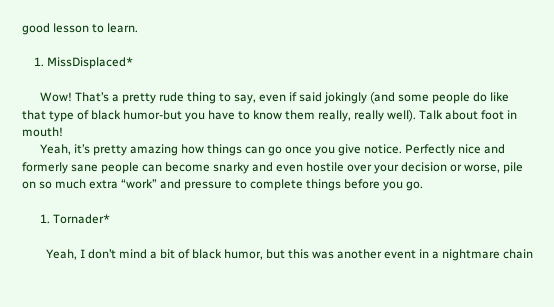good lesson to learn.

    1. MissDisplaced*

      Wow! That’s a pretty rude thing to say, even if said jokingly (and some people do like that type of black humor-but you have to know them really, really well). Talk about foot in mouth!
      Yeah, it’s pretty amazing how things can go once you give notice. Perfectly nice and formerly sane people can become snarky and even hostile over your decision or worse, pile on so much extra “work” and pressure to complete things before you go.

      1. Tornader*

        Yeah, I don’t mind a bit of black humor, but this was another event in a nightmare chain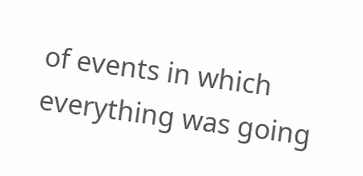of events in which everything was going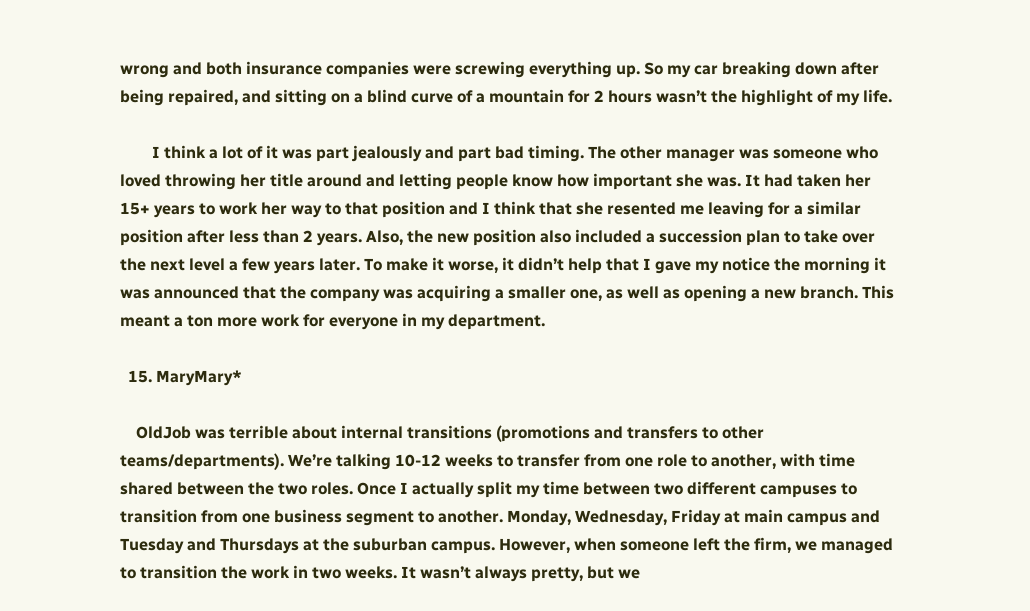wrong and both insurance companies were screwing everything up. So my car breaking down after being repaired, and sitting on a blind curve of a mountain for 2 hours wasn’t the highlight of my life.

        I think a lot of it was part jealously and part bad timing. The other manager was someone who loved throwing her title around and letting people know how important she was. It had taken her 15+ years to work her way to that position and I think that she resented me leaving for a similar position after less than 2 years. Also, the new position also included a succession plan to take over the next level a few years later. To make it worse, it didn’t help that I gave my notice the morning it was announced that the company was acquiring a smaller one, as well as opening a new branch. This meant a ton more work for everyone in my department.

  15. MaryMary*

    OldJob was terrible about internal transitions (promotions and transfers to other teams/departments). We’re talking 10-12 weeks to transfer from one role to another, with time shared between the two roles. Once I actually split my time between two different campuses to transition from one business segment to another. Monday, Wednesday, Friday at main campus and Tuesday and Thursdays at the suburban campus. However, when someone left the firm, we managed to transition the work in two weeks. It wasn’t always pretty, but we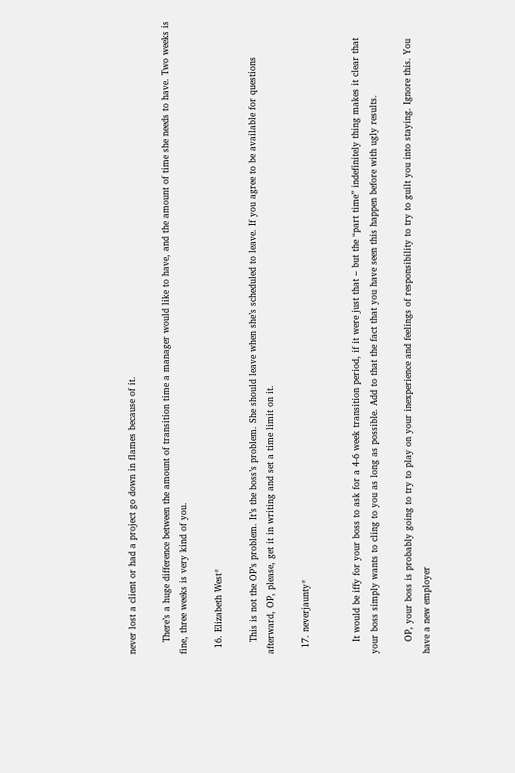never lost a client or had a project go down in flames because of it.

    There’s a huge difference between the amount of transition time a manager would like to have, and the amount of time she needs to have. Two weeks is fine, three weeks is very kind of you.

  16. Elizabeth West*

    This is not the OP’s problem. It’s the boss’s problem. She should leave when she’s scheduled to leave. If you agree to be available for questions afterward, OP, please, get it in writing and set a time limit on it.

  17. neverjaunty*


    It would be iffy for your boss to ask for a 4-6 week transition period, if it were just that – but the “part time” indefinitely thing makes it clear that your boss simply wants to cling to you as long as possible. Add to that the fact that you have seen this happen before with ugly results.

    OP, your boss is probably going to try to play on your inexperience and feelings of responsibility to try to guilt you into staying. Ignore this. You have a new employer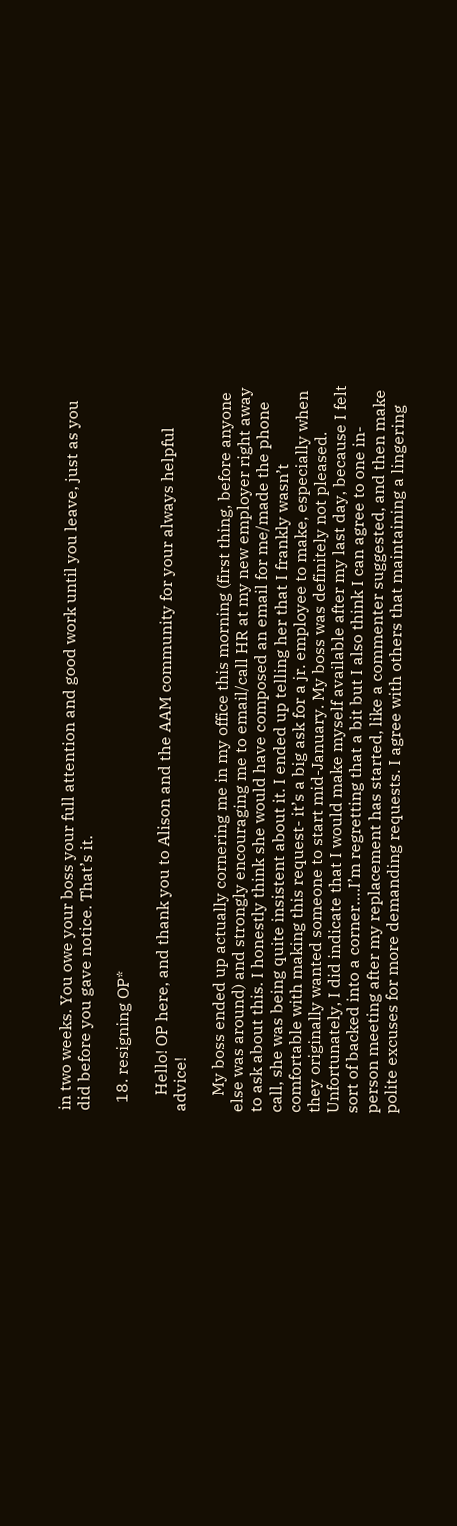in two weeks. You owe your boss your full attention and good work until you leave, just as you did before you gave notice. That’s it.

  18. resigning OP*

    Hello! OP here, and thank you to Alison and the AAM community for your always helpful advice!

    My boss ended up actually cornering me in my office this morning (first thing, before anyone else was around) and strongly encouraging me to email/call HR at my new employer right away to ask about this. I honestly think she would have composed an email for me/made the phone call, she was being quite insistent about it. I ended up telling her that I frankly wasn’t comfortable with making this request- it’s a big ask for a jr. employee to make, especially when they originally wanted someone to start mid-January. My boss was definitely not pleased. Unfortunately, I did indicate that I would make myself available after my last day, because I felt sort of backed into a corner….I’m regretting that a bit but I also think I can agree to one in-person meeting after my replacement has started, like a commenter suggested, and then make polite excuses for more demanding requests. I agree with others that maintaining a lingering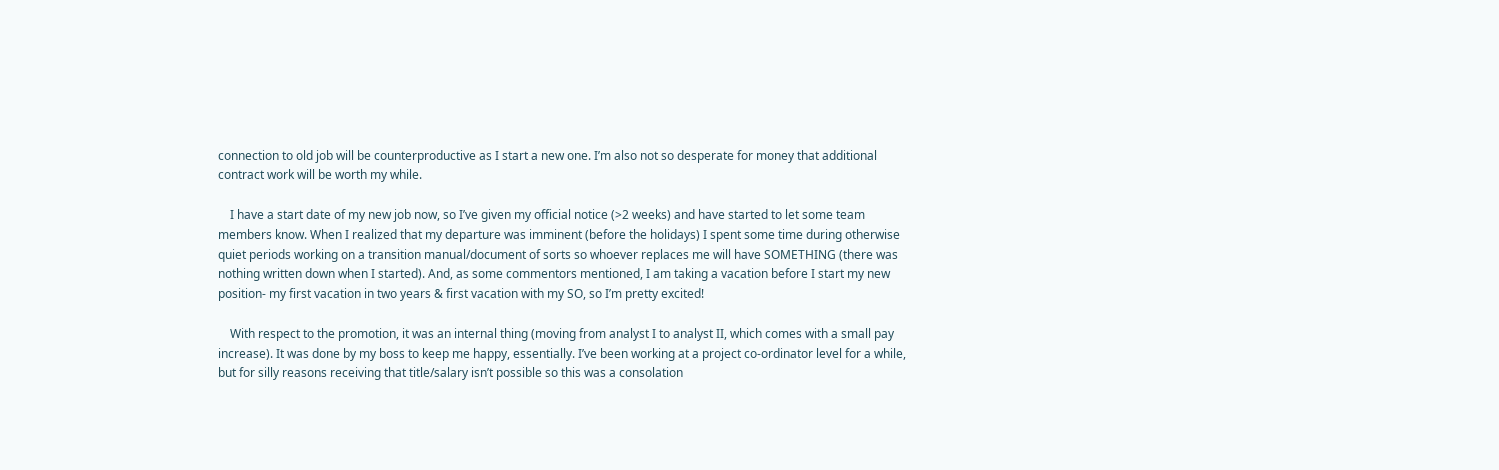connection to old job will be counterproductive as I start a new one. I’m also not so desperate for money that additional contract work will be worth my while.

    I have a start date of my new job now, so I’ve given my official notice (>2 weeks) and have started to let some team members know. When I realized that my departure was imminent (before the holidays) I spent some time during otherwise quiet periods working on a transition manual/document of sorts so whoever replaces me will have SOMETHING (there was nothing written down when I started). And, as some commentors mentioned, I am taking a vacation before I start my new position- my first vacation in two years & first vacation with my SO, so I’m pretty excited!

    With respect to the promotion, it was an internal thing (moving from analyst I to analyst II, which comes with a small pay increase). It was done by my boss to keep me happy, essentially. I’ve been working at a project co-ordinator level for a while, but for silly reasons receiving that title/salary isn’t possible so this was a consolation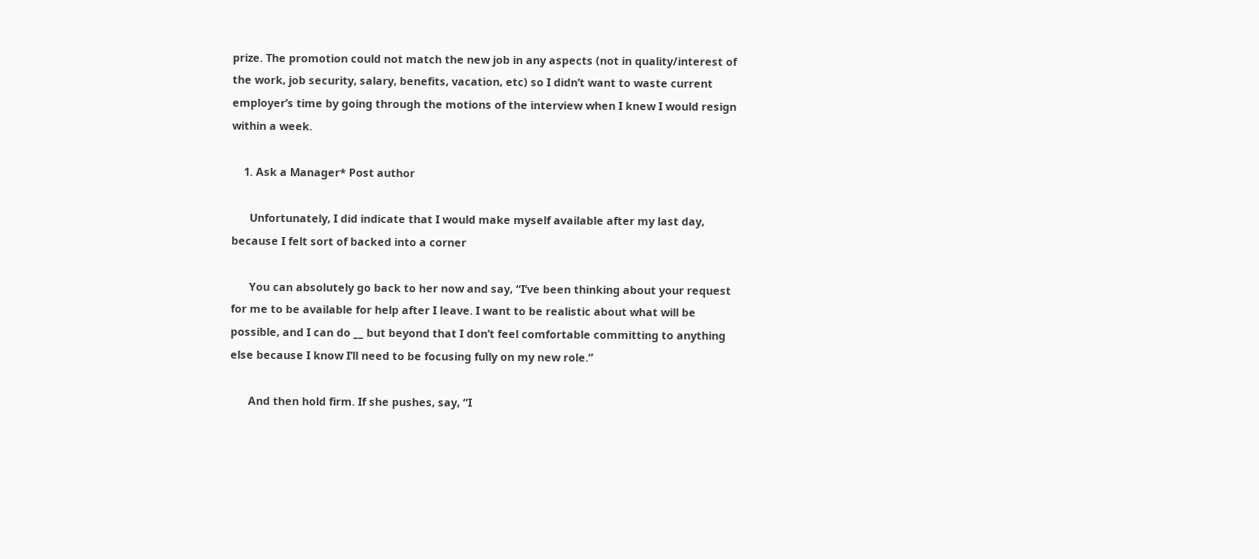prize. The promotion could not match the new job in any aspects (not in quality/interest of the work, job security, salary, benefits, vacation, etc) so I didn’t want to waste current employer’s time by going through the motions of the interview when I knew I would resign within a week.

    1. Ask a Manager* Post author

      Unfortunately, I did indicate that I would make myself available after my last day, because I felt sort of backed into a corner

      You can absolutely go back to her now and say, “I’ve been thinking about your request for me to be available for help after I leave. I want to be realistic about what will be possible, and I can do __ but beyond that I don’t feel comfortable committing to anything else because I know I’ll need to be focusing fully on my new role.”

      And then hold firm. If she pushes, say, “I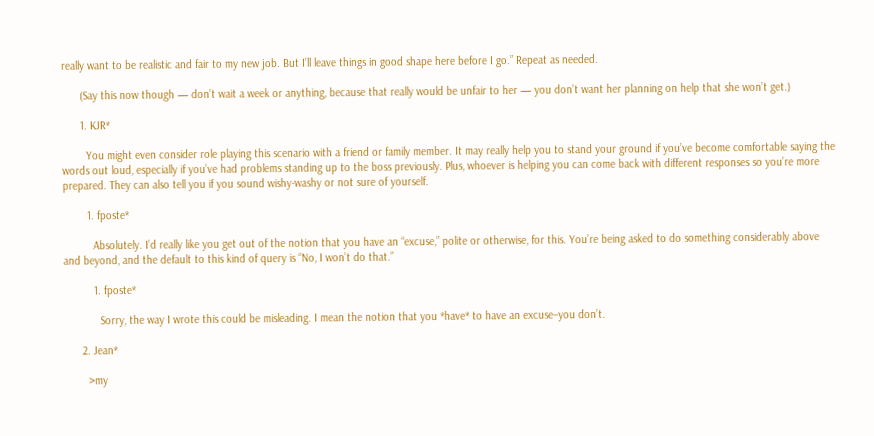really want to be realistic and fair to my new job. But I’ll leave things in good shape here before I go.” Repeat as needed.

      (Say this now though — don’t wait a week or anything, because that really would be unfair to her — you don’t want her planning on help that she won’t get.)

      1. KJR*

        You might even consider role playing this scenario with a friend or family member. It may really help you to stand your ground if you’ve become comfortable saying the words out loud, especially if you’ve had problems standing up to the boss previously. Plus, whoever is helping you can come back with different responses so you’re more prepared. They can also tell you if you sound wishy-washy or not sure of yourself.

        1. fposte*

          Absolutely. I’d really like you get out of the notion that you have an “excuse,” polite or otherwise, for this. You’re being asked to do something considerably above and beyond, and the default to this kind of query is “No, I won’t do that.”

          1. fposte*

            Sorry, the way I wrote this could be misleading. I mean the notion that you *have* to have an excuse–you don’t.

      2. Jean*

        >my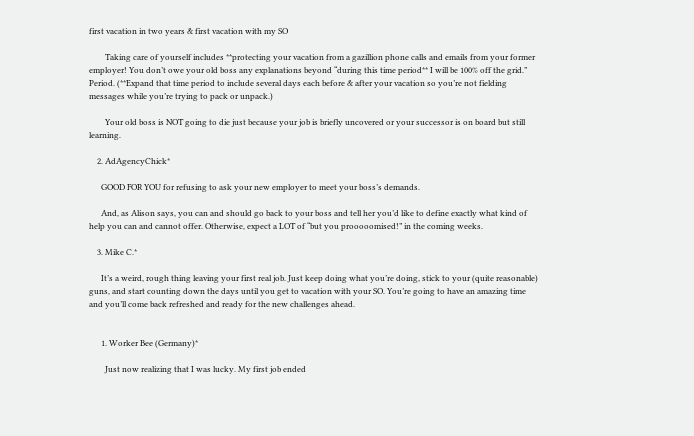first vacation in two years & first vacation with my SO

        Taking care of yourself includes **protecting your vacation from a gazillion phone calls and emails from your former employer! You don’t owe your old boss any explanations beyond “during this time period** I will be 100% off the grid.” Period. (**Expand that time period to include several days each before & after your vacation so you’re not fielding messages while you’re trying to pack or unpack.)

        Your old boss is NOT going to die just because your job is briefly uncovered or your successor is on board but still learning.

    2. AdAgencyChick*

      GOOD FOR YOU for refusing to ask your new employer to meet your boss’s demands.

      And, as Alison says, you can and should go back to your boss and tell her you’d like to define exactly what kind of help you can and cannot offer. Otherwise, expect a LOT of “but you prooooomised!” in the coming weeks.

    3. Mike C.*

      It’s a weird, rough thing leaving your first real job. Just keep doing what you’re doing, stick to your (quite reasonable) guns, and start counting down the days until you get to vacation with your SO. You’re going to have an amazing time and you’ll come back refreshed and ready for the new challenges ahead.


      1. Worker Bee (Germany)*

        Just now realizing that I was lucky. My first job ended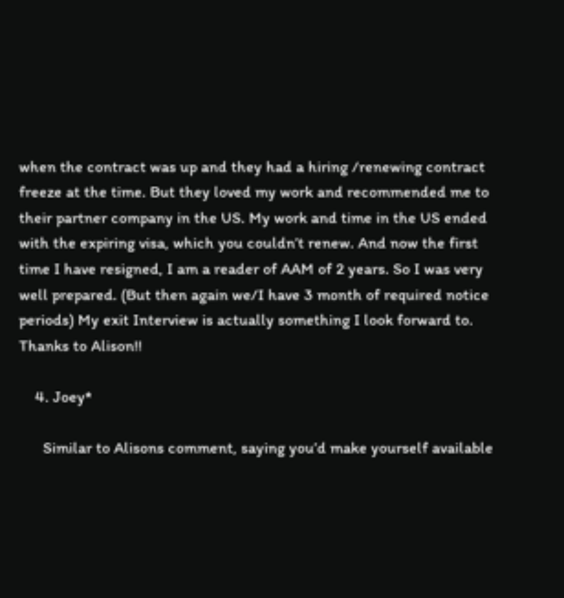when the contract was up and they had a hiring /renewing contract freeze at the time. But they loved my work and recommended me to their partner company in the US. My work and time in the US ended with the expiring visa, which you couldn’t renew. And now the first time I have resigned, I am a reader of AAM of 2 years. So I was very well prepared. (But then again we/I have 3 month of required notice periods) My exit Interview is actually something I look forward to. Thanks to Alison!!

    4. Joey*

      Similar to Alisons comment, saying you’d make yourself available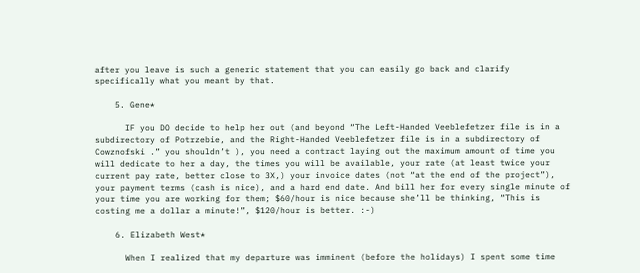after you leave is such a generic statement that you can easily go back and clarify specifically what you meant by that.

    5. Gene*

      IF you DO decide to help her out (and beyond “The Left-Handed Veeblefetzer file is in a subdirectory of Potrzebie, and the Right-Handed Veeblefetzer file is in a subdirectory of Cowznofski .” you shouldn’t ), you need a contract laying out the maximum amount of time you will dedicate to her a day, the times you will be available, your rate (at least twice your current pay rate, better close to 3X,) your invoice dates (not “at the end of the project”), your payment terms (cash is nice), and a hard end date. And bill her for every single minute of your time you are working for them; $60/hour is nice because she’ll be thinking, “This is costing me a dollar a minute!”, $120/hour is better. :-)

    6. Elizabeth West*

      When I realized that my departure was imminent (before the holidays) I spent some time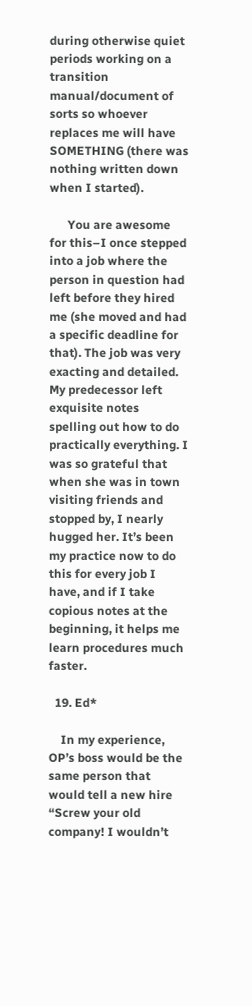during otherwise quiet periods working on a transition manual/document of sorts so whoever replaces me will have SOMETHING (there was nothing written down when I started).

      You are awesome for this–I once stepped into a job where the person in question had left before they hired me (she moved and had a specific deadline for that). The job was very exacting and detailed. My predecessor left exquisite notes spelling out how to do practically everything. I was so grateful that when she was in town visiting friends and stopped by, I nearly hugged her. It’s been my practice now to do this for every job I have, and if I take copious notes at the beginning, it helps me learn procedures much faster.

  19. Ed*

    In my experience, OP’s boss would be the same person that would tell a new hire “Screw your old company! I wouldn’t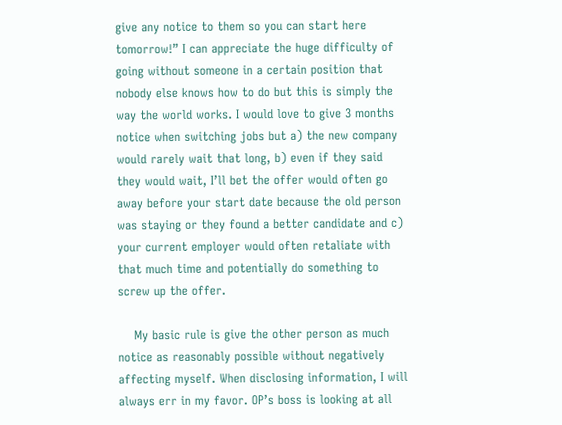give any notice to them so you can start here tomorrow!” I can appreciate the huge difficulty of going without someone in a certain position that nobody else knows how to do but this is simply the way the world works. I would love to give 3 months notice when switching jobs but a) the new company would rarely wait that long, b) even if they said they would wait, I’ll bet the offer would often go away before your start date because the old person was staying or they found a better candidate and c) your current employer would often retaliate with that much time and potentially do something to screw up the offer.

    My basic rule is give the other person as much notice as reasonably possible without negatively affecting myself. When disclosing information, I will always err in my favor. OP’s boss is looking at all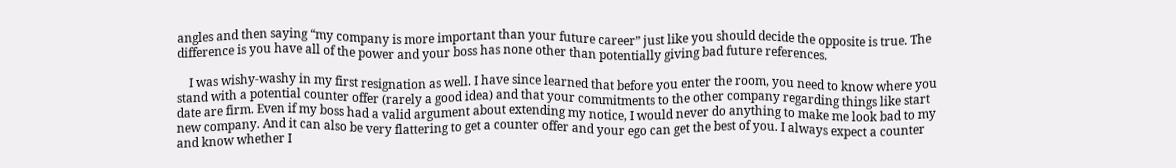angles and then saying “my company is more important than your future career” just like you should decide the opposite is true. The difference is you have all of the power and your boss has none other than potentially giving bad future references.

    I was wishy-washy in my first resignation as well. I have since learned that before you enter the room, you need to know where you stand with a potential counter offer (rarely a good idea) and that your commitments to the other company regarding things like start date are firm. Even if my boss had a valid argument about extending my notice, I would never do anything to make me look bad to my new company. And it can also be very flattering to get a counter offer and your ego can get the best of you. I always expect a counter and know whether I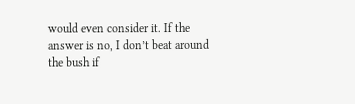would even consider it. If the answer is no, I don’t beat around the bush if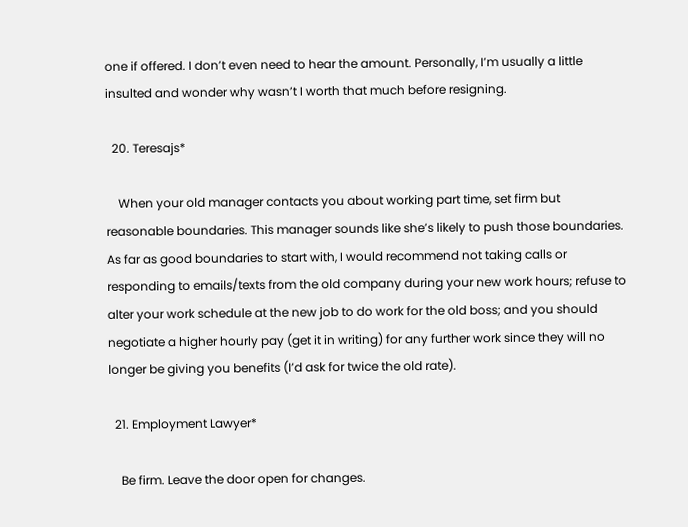one if offered. I don’t even need to hear the amount. Personally, I’m usually a little insulted and wonder why wasn’t I worth that much before resigning.

  20. Teresajs*

    When your old manager contacts you about working part time, set firm but reasonable boundaries. This manager sounds like she’s likely to push those boundaries. As far as good boundaries to start with, I would recommend not taking calls or responding to emails/texts from the old company during your new work hours; refuse to alter your work schedule at the new job to do work for the old boss; and you should negotiate a higher hourly pay (get it in writing) for any further work since they will no longer be giving you benefits (I’d ask for twice the old rate).

  21. Employment Lawyer*

    Be firm. Leave the door open for changes.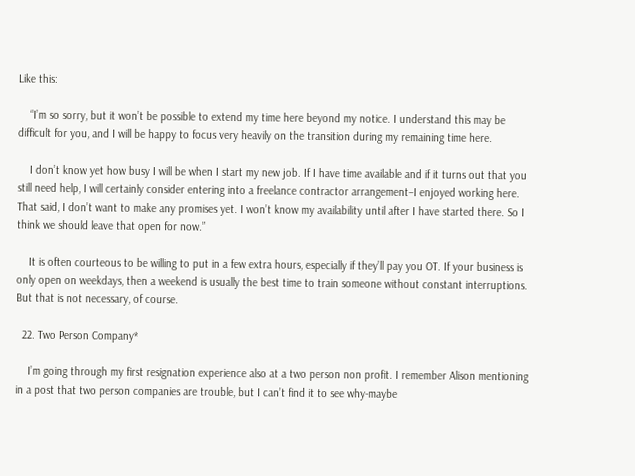Like this:

    “I’m so sorry, but it won’t be possible to extend my time here beyond my notice. I understand this may be difficult for you, and I will be happy to focus very heavily on the transition during my remaining time here.

    I don’t know yet how busy I will be when I start my new job. If I have time available and if it turns out that you still need help, I will certainly consider entering into a freelance contractor arrangement–I enjoyed working here. That said, I don’t want to make any promises yet. I won’t know my availability until after I have started there. So I think we should leave that open for now.”

    It is often courteous to be willing to put in a few extra hours, especially if they’ll pay you OT. If your business is only open on weekdays, then a weekend is usually the best time to train someone without constant interruptions. But that is not necessary, of course.

  22. Two Person Company*

    I’m going through my first resignation experience also at a two person non profit. I remember Alison mentioning in a post that two person companies are trouble, but I can’t find it to see why-maybe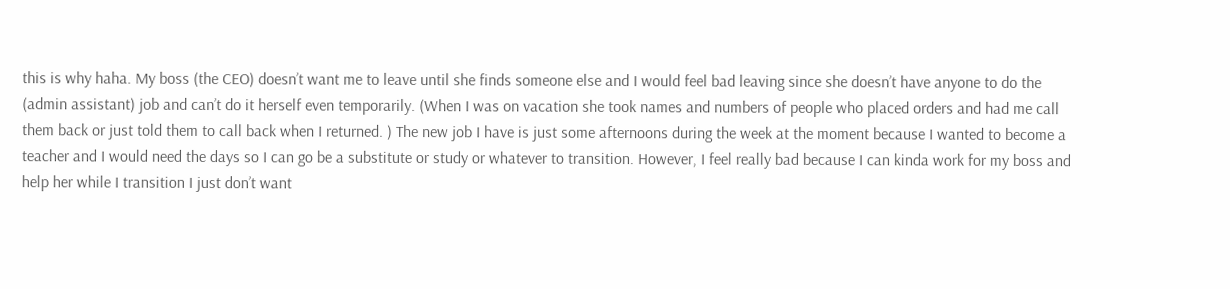this is why haha. My boss (the CEO) doesn’t want me to leave until she finds someone else and I would feel bad leaving since she doesn’t have anyone to do the (admin assistant) job and can’t do it herself even temporarily. (When I was on vacation she took names and numbers of people who placed orders and had me call them back or just told them to call back when I returned. ) The new job I have is just some afternoons during the week at the moment because I wanted to become a teacher and I would need the days so I can go be a substitute or study or whatever to transition. However, I feel really bad because I can kinda work for my boss and help her while I transition I just don’t want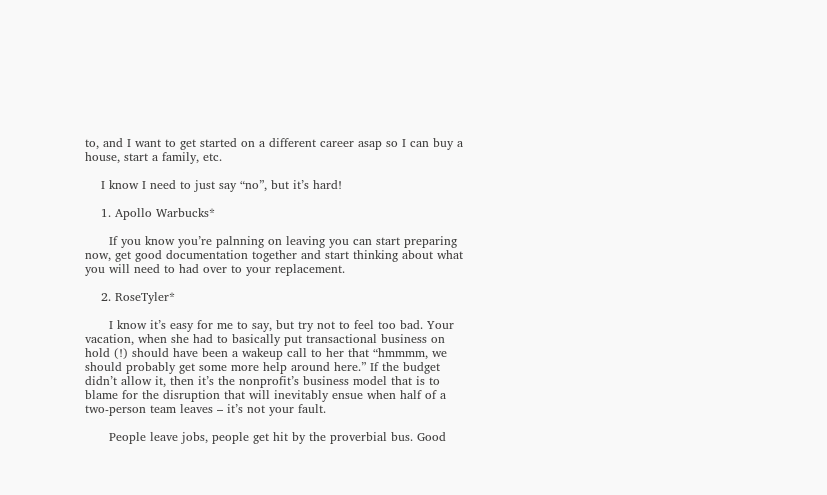to, and I want to get started on a different career asap so I can buy a house, start a family, etc.

    I know I need to just say “no”, but it’s hard!

    1. Apollo Warbucks*

      If you know you’re palnning on leaving you can start preparing now, get good documentation together and start thinking about what you will need to had over to your replacement.

    2. RoseTyler*

      I know it’s easy for me to say, but try not to feel too bad. Your vacation, when she had to basically put transactional business on hold (!) should have been a wakeup call to her that “hmmmm, we should probably get some more help around here.” If the budget didn’t allow it, then it’s the nonprofit’s business model that is to blame for the disruption that will inevitably ensue when half of a two-person team leaves – it’s not your fault.

      People leave jobs, people get hit by the proverbial bus. Good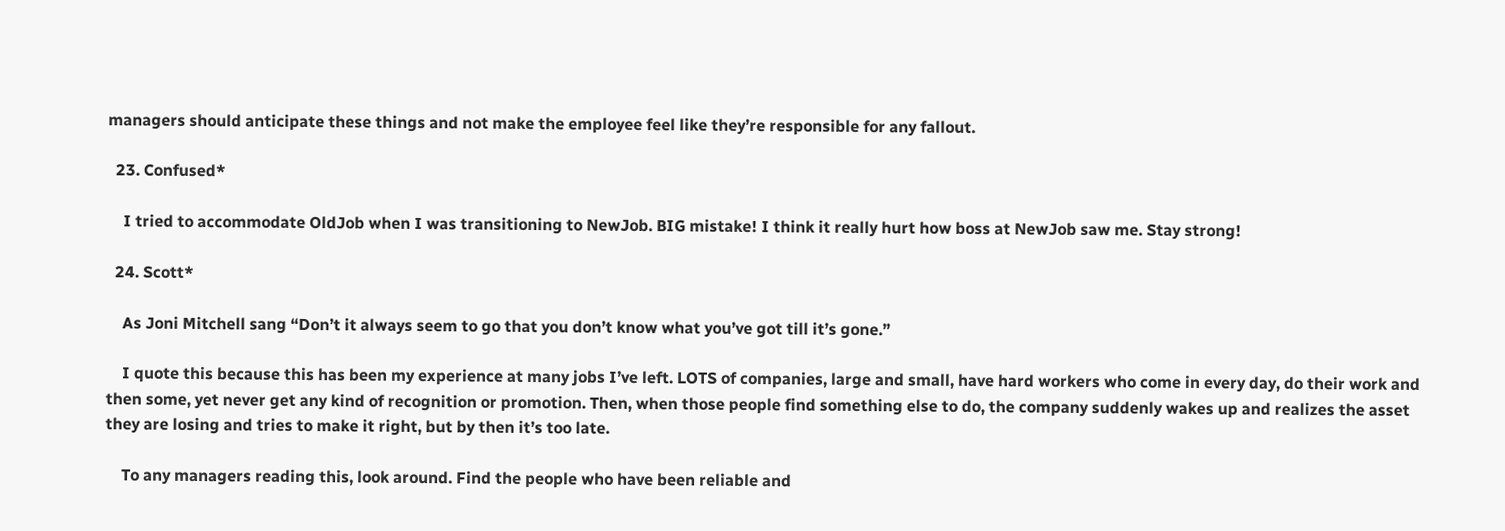managers should anticipate these things and not make the employee feel like they’re responsible for any fallout.

  23. Confused*

    I tried to accommodate OldJob when I was transitioning to NewJob. BIG mistake! I think it really hurt how boss at NewJob saw me. Stay strong!

  24. Scott*

    As Joni Mitchell sang “Don’t it always seem to go that you don’t know what you’ve got till it’s gone.”

    I quote this because this has been my experience at many jobs I’ve left. LOTS of companies, large and small, have hard workers who come in every day, do their work and then some, yet never get any kind of recognition or promotion. Then, when those people find something else to do, the company suddenly wakes up and realizes the asset they are losing and tries to make it right, but by then it’s too late.

    To any managers reading this, look around. Find the people who have been reliable and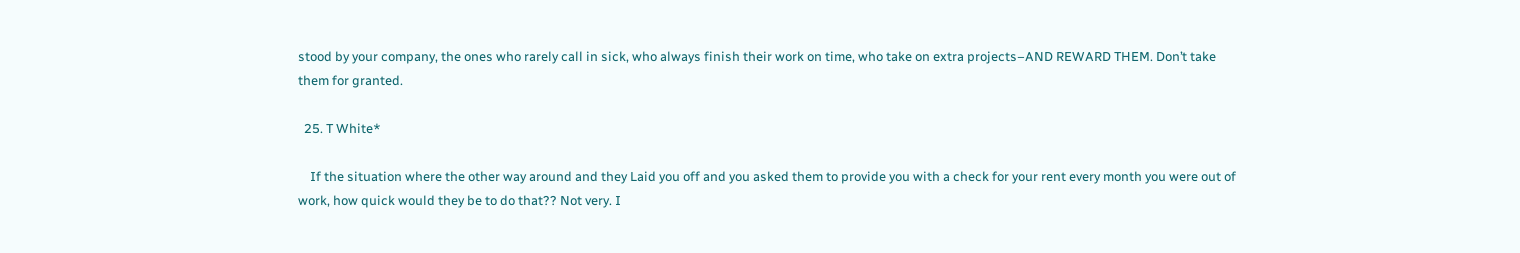stood by your company, the ones who rarely call in sick, who always finish their work on time, who take on extra projects–AND REWARD THEM. Don’t take them for granted.

  25. T White*

    If the situation where the other way around and they Laid you off and you asked them to provide you with a check for your rent every month you were out of work, how quick would they be to do that?? Not very. I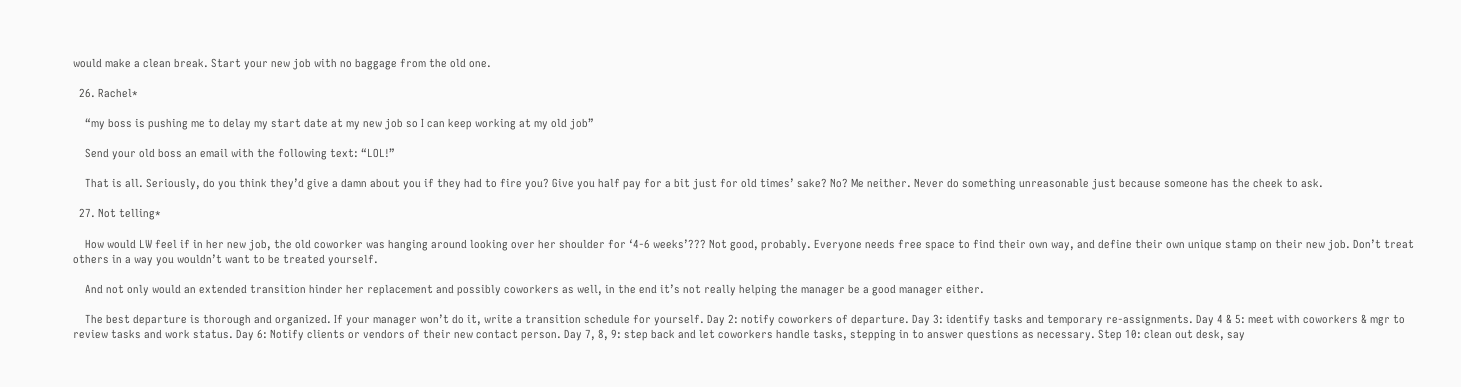would make a clean break. Start your new job with no baggage from the old one.

  26. Rachel*

    “my boss is pushing me to delay my start date at my new job so I can keep working at my old job”

    Send your old boss an email with the following text: “LOL!”

    That is all. Seriously, do you think they’d give a damn about you if they had to fire you? Give you half pay for a bit just for old times’ sake? No? Me neither. Never do something unreasonable just because someone has the cheek to ask.

  27. Not telling*

    How would LW feel if in her new job, the old coworker was hanging around looking over her shoulder for ‘4-6 weeks’??? Not good, probably. Everyone needs free space to find their own way, and define their own unique stamp on their new job. Don’t treat others in a way you wouldn’t want to be treated yourself.

    And not only would an extended transition hinder her replacement and possibly coworkers as well, in the end it’s not really helping the manager be a good manager either.

    The best departure is thorough and organized. If your manager won’t do it, write a transition schedule for yourself. Day 2: notify coworkers of departure. Day 3: identify tasks and temporary re-assignments. Day 4 & 5: meet with coworkers & mgr to review tasks and work status. Day 6: Notify clients or vendors of their new contact person. Day 7, 8, 9: step back and let coworkers handle tasks, stepping in to answer questions as necessary. Step 10: clean out desk, say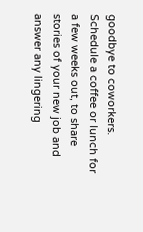goodbye to coworkers. Schedule a coffee or lunch for a few weeks out, to share stories of your new job and answer any lingering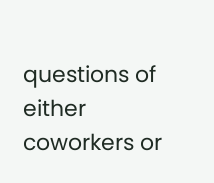questions of either coworkers or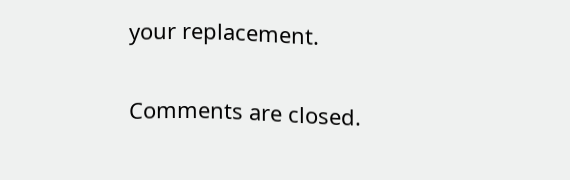your replacement.

Comments are closed.